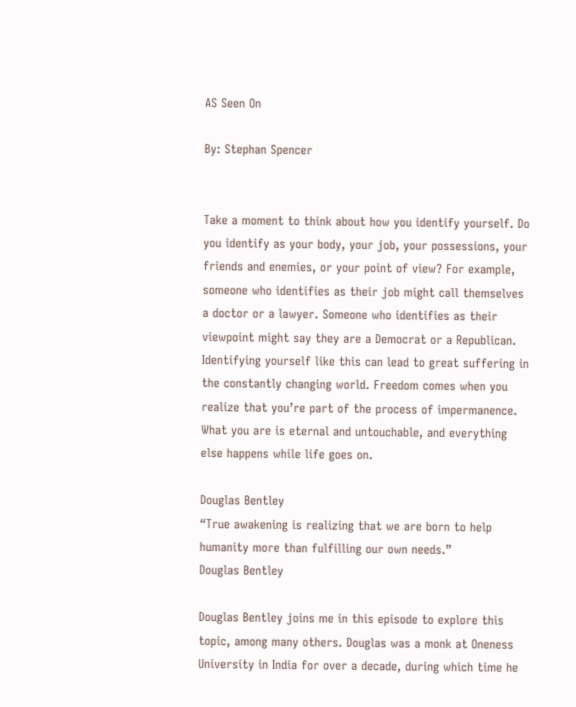AS Seen On

By: Stephan Spencer


Take a moment to think about how you identify yourself. Do you identify as your body, your job, your possessions, your friends and enemies, or your point of view? For example, someone who identifies as their job might call themselves a doctor or a lawyer. Someone who identifies as their viewpoint might say they are a Democrat or a Republican.  Identifying yourself like this can lead to great suffering in the constantly changing world. Freedom comes when you realize that you’re part of the process of impermanence. What you are is eternal and untouchable, and everything else happens while life goes on.

Douglas Bentley
“True awakening is realizing that we are born to help humanity more than fulfilling our own needs.”
Douglas Bentley

Douglas Bentley joins me in this episode to explore this topic, among many others. Douglas was a monk at Oneness University in India for over a decade, during which time he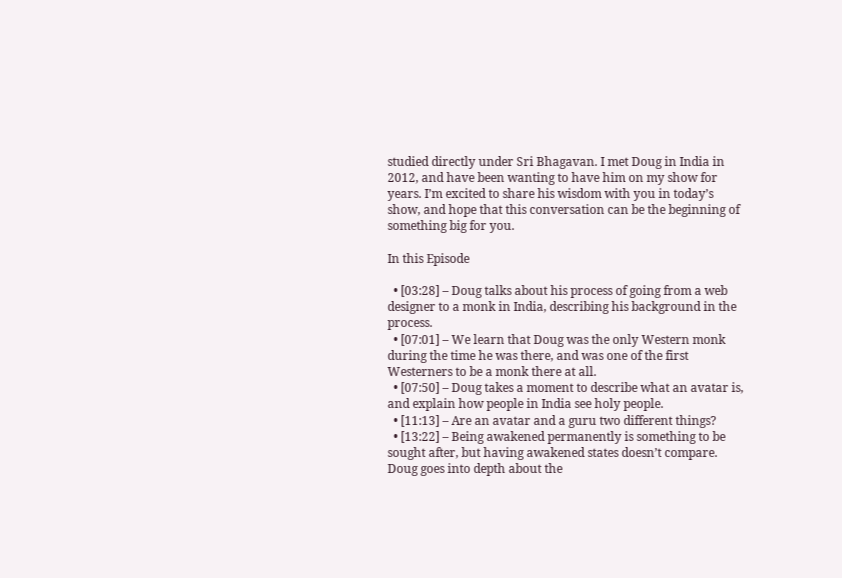studied directly under Sri Bhagavan. I met Doug in India in 2012, and have been wanting to have him on my show for years. I’m excited to share his wisdom with you in today’s show, and hope that this conversation can be the beginning of something big for you.

In this Episode

  • [03:28] – Doug talks about his process of going from a web designer to a monk in India, describing his background in the process.
  • [07:01] – We learn that Doug was the only Western monk during the time he was there, and was one of the first Westerners to be a monk there at all.
  • [07:50] – Doug takes a moment to describe what an avatar is, and explain how people in India see holy people.
  • [11:13] – Are an avatar and a guru two different things?
  • [13:22] – Being awakened permanently is something to be sought after, but having awakened states doesn’t compare. Doug goes into depth about the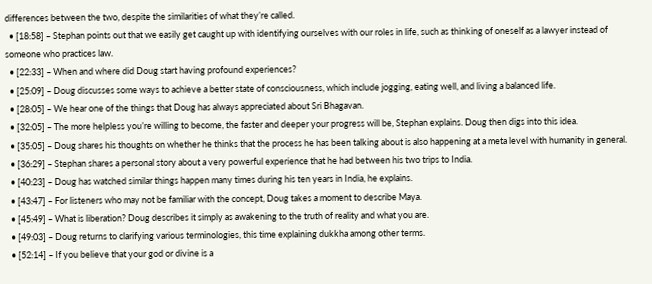differences between the two, despite the similarities of what they’re called.
  • [18:58] – Stephan points out that we easily get caught up with identifying ourselves with our roles in life, such as thinking of oneself as a lawyer instead of someone who practices law.
  • [22:33] – When and where did Doug start having profound experiences?
  • [25:09] – Doug discusses some ways to achieve a better state of consciousness, which include jogging, eating well, and living a balanced life.
  • [28:05] – We hear one of the things that Doug has always appreciated about Sri Bhagavan.
  • [32:05] – The more helpless you’re willing to become, the faster and deeper your progress will be, Stephan explains. Doug then digs into this idea.
  • [35:05] – Doug shares his thoughts on whether he thinks that the process he has been talking about is also happening at a meta level with humanity in general.
  • [36:29] – Stephan shares a personal story about a very powerful experience that he had between his two trips to India.
  • [40:23] – Doug has watched similar things happen many times during his ten years in India, he explains.
  • [43:47] – For listeners who may not be familiar with the concept, Doug takes a moment to describe Maya.
  • [45:49] – What is liberation? Doug describes it simply as awakening to the truth of reality and what you are.
  • [49:03] – Doug returns to clarifying various terminologies, this time explaining dukkha among other terms.
  • [52:14] – If you believe that your god or divine is a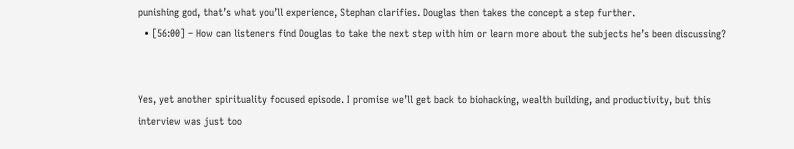punishing god, that’s what you’ll experience, Stephan clarifies. Douglas then takes the concept a step further.
  • [56:00] – How can listeners find Douglas to take the next step with him or learn more about the subjects he’s been discussing?


Yes, yet another spirituality focused episode. I promise we’ll get back to biohacking, wealth building, and productivity, but this interview was just too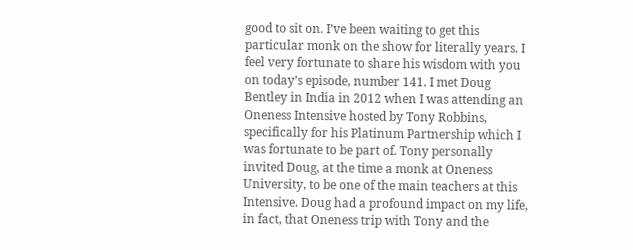good to sit on. I’ve been waiting to get this particular monk on the show for literally years. I feel very fortunate to share his wisdom with you on today’s episode, number 141. I met Doug Bentley in India in 2012 when I was attending an Oneness Intensive hosted by Tony Robbins, specifically for his Platinum Partnership which I was fortunate to be part of. Tony personally invited Doug, at the time a monk at Oneness University, to be one of the main teachers at this Intensive. Doug had a profound impact on my life, in fact, that Oneness trip with Tony and the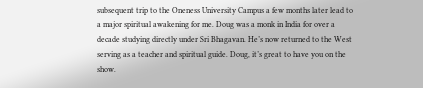subsequent trip to the Oneness University Campus a few months later lead to a major spiritual awakening for me. Doug was a monk in India for over a decade studying directly under Sri Bhagavan. He’s now returned to the West serving as a teacher and spiritual guide. Doug, it’s great to have you on the show.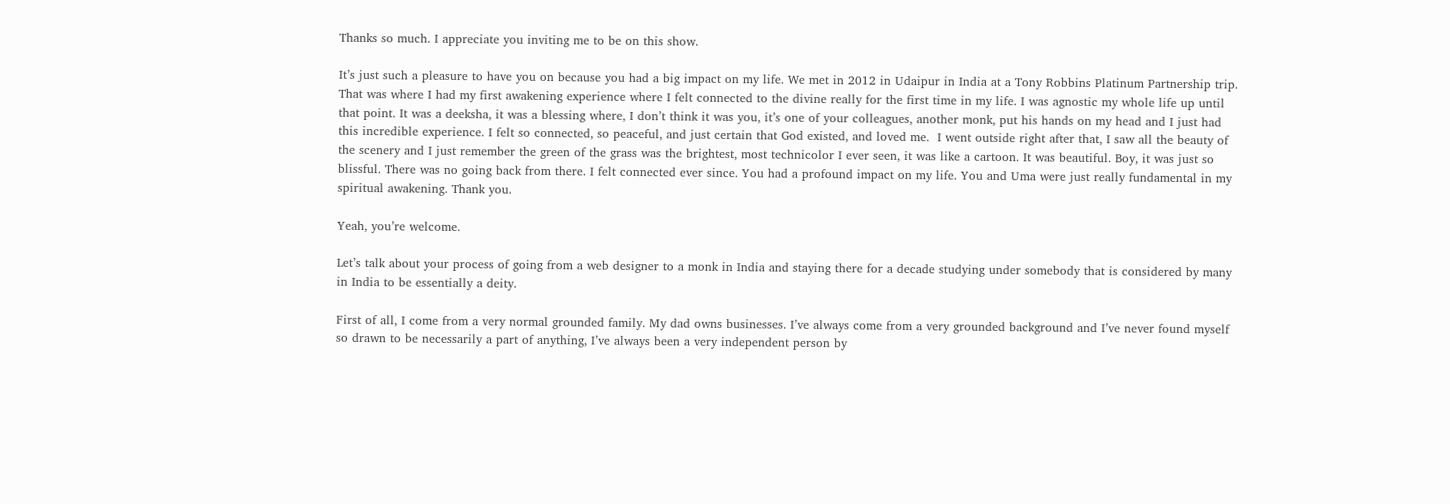Thanks so much. I appreciate you inviting me to be on this show.

It’s just such a pleasure to have you on because you had a big impact on my life. We met in 2012 in Udaipur in India at a Tony Robbins Platinum Partnership trip. That was where I had my first awakening experience where I felt connected to the divine really for the first time in my life. I was agnostic my whole life up until that point. It was a deeksha, it was a blessing where, I don’t think it was you, it’s one of your colleagues, another monk, put his hands on my head and I just had this incredible experience. I felt so connected, so peaceful, and just certain that God existed, and loved me.  I went outside right after that, I saw all the beauty of the scenery and I just remember the green of the grass was the brightest, most technicolor I ever seen, it was like a cartoon. It was beautiful. Boy, it was just so blissful. There was no going back from there. I felt connected ever since. You had a profound impact on my life. You and Uma were just really fundamental in my spiritual awakening. Thank you.

Yeah, you’re welcome.

Let’s talk about your process of going from a web designer to a monk in India and staying there for a decade studying under somebody that is considered by many in India to be essentially a deity.

First of all, I come from a very normal grounded family. My dad owns businesses. I’ve always come from a very grounded background and I’ve never found myself so drawn to be necessarily a part of anything, I’ve always been a very independent person by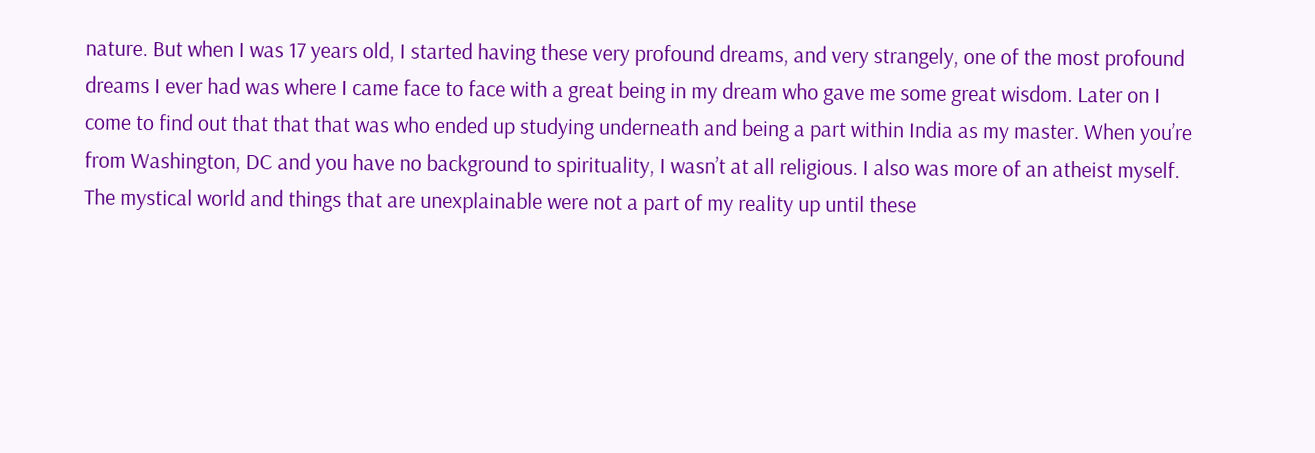nature. But when I was 17 years old, I started having these very profound dreams, and very strangely, one of the most profound dreams I ever had was where I came face to face with a great being in my dream who gave me some great wisdom. Later on I come to find out that that that was who ended up studying underneath and being a part within India as my master. When you’re from Washington, DC and you have no background to spirituality, I wasn’t at all religious. I also was more of an atheist myself. The mystical world and things that are unexplainable were not a part of my reality up until these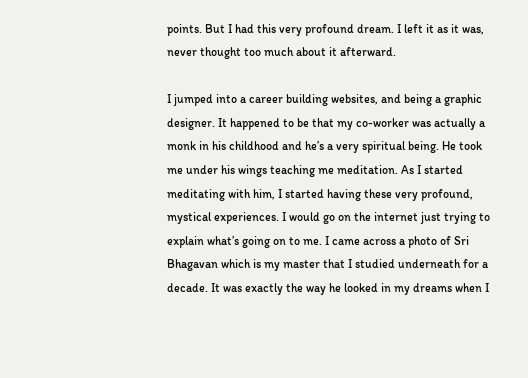points. But I had this very profound dream. I left it as it was, never thought too much about it afterward.

I jumped into a career building websites, and being a graphic designer. It happened to be that my co-worker was actually a monk in his childhood and he’s a very spiritual being. He took me under his wings teaching me meditation. As I started meditating with him, I started having these very profound, mystical experiences. I would go on the internet just trying to explain what’s going on to me. I came across a photo of Sri Bhagavan which is my master that I studied underneath for a decade. It was exactly the way he looked in my dreams when I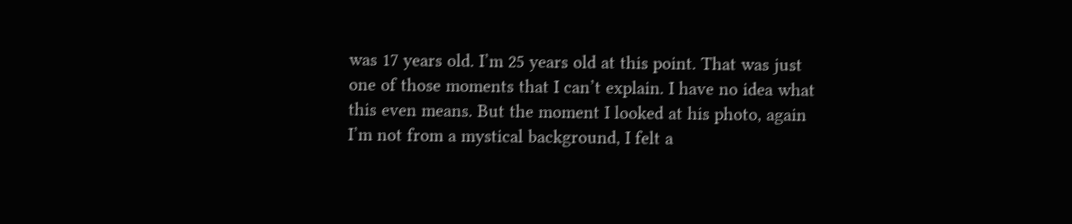was 17 years old. I’m 25 years old at this point. That was just one of those moments that I can’t explain. I have no idea what this even means. But the moment I looked at his photo, again I’m not from a mystical background, I felt a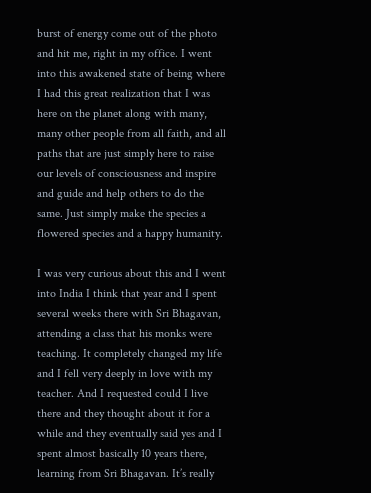burst of energy come out of the photo and hit me, right in my office. I went into this awakened state of being where I had this great realization that I was here on the planet along with many, many other people from all faith, and all paths that are just simply here to raise our levels of consciousness and inspire and guide and help others to do the same. Just simply make the species a flowered species and a happy humanity.

I was very curious about this and I went into India I think that year and I spent several weeks there with Sri Bhagavan, attending a class that his monks were teaching. It completely changed my life and I fell very deeply in love with my teacher. And I requested could I live there and they thought about it for a while and they eventually said yes and I spent almost basically 10 years there, learning from Sri Bhagavan. It’s really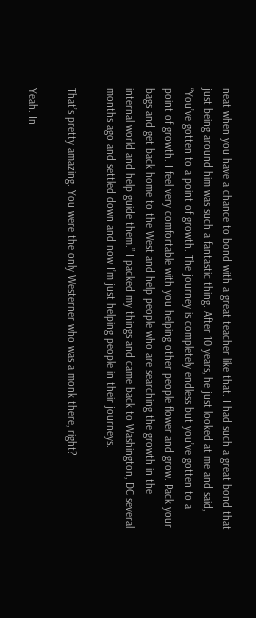neat when you have a chance to bond with a great teacher like that. I had such a great bond that just being around him was such a fantastic thing. After 10 years, he just looked at me and said, “You’ve gotten to a point of growth. The journey is completely endless but you’ve gotten to a point of growth. I feel very comfortable with you helping other people flower and grow. Pack your bags and get back home to the West and help people who are searching the growth in the internal world and help guide them.” I packed my things and came back to Washington, DC several months ago and settled down and now I’m just helping people in their journeys.

That’s pretty amazing. You were the only Westerner who was a monk there, right?

Yeah. In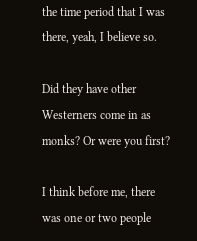the time period that I was there, yeah, I believe so.

Did they have other Westerners come in as monks? Or were you first?

I think before me, there was one or two people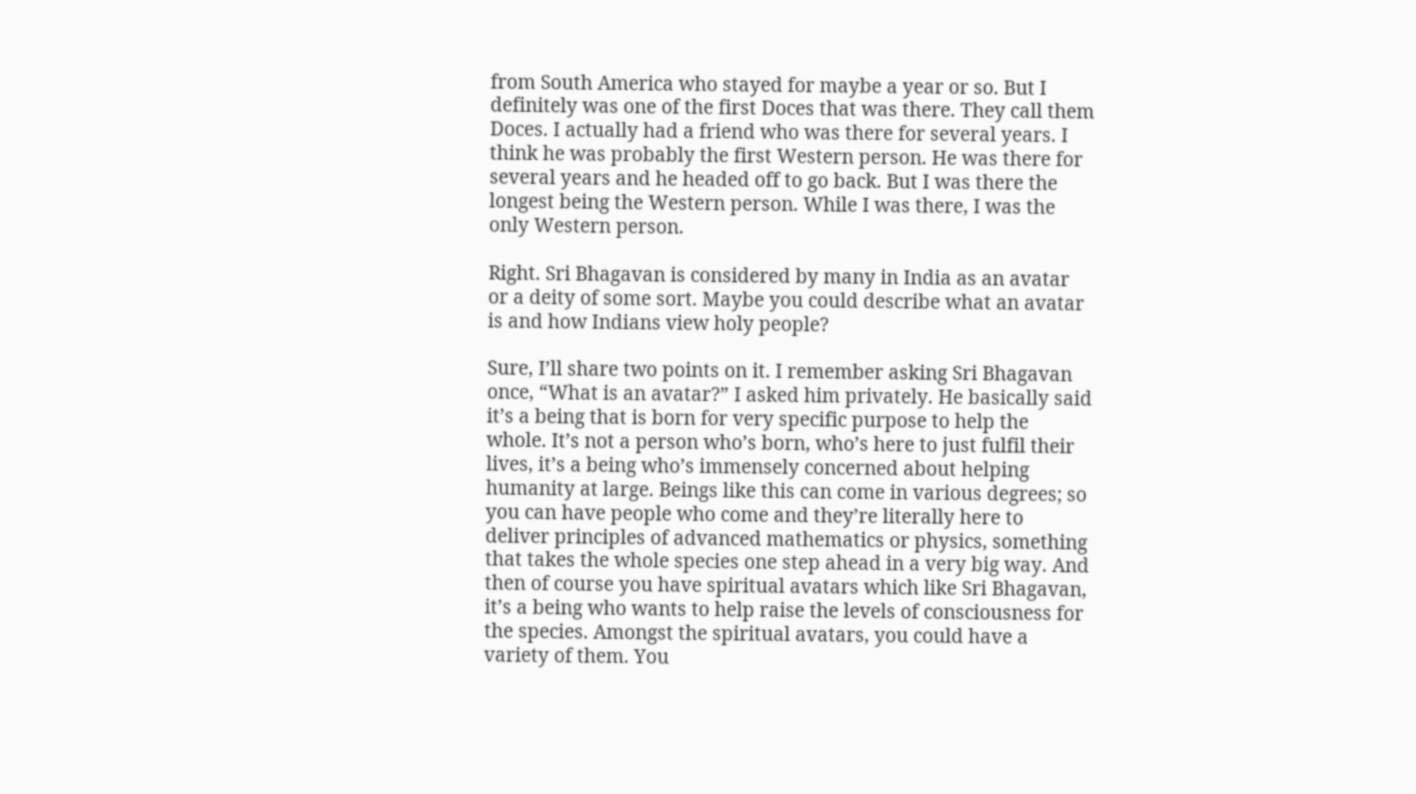from South America who stayed for maybe a year or so. But I definitely was one of the first Doces that was there. They call them Doces. I actually had a friend who was there for several years. I think he was probably the first Western person. He was there for several years and he headed off to go back. But I was there the longest being the Western person. While I was there, I was the only Western person.

Right. Sri Bhagavan is considered by many in India as an avatar or a deity of some sort. Maybe you could describe what an avatar is and how Indians view holy people?

Sure, I’ll share two points on it. I remember asking Sri Bhagavan once, “What is an avatar?” I asked him privately. He basically said it’s a being that is born for very specific purpose to help the whole. It’s not a person who’s born, who’s here to just fulfil their lives, it’s a being who’s immensely concerned about helping humanity at large. Beings like this can come in various degrees; so you can have people who come and they’re literally here to deliver principles of advanced mathematics or physics, something that takes the whole species one step ahead in a very big way. And then of course you have spiritual avatars which like Sri Bhagavan, it’s a being who wants to help raise the levels of consciousness for the species. Amongst the spiritual avatars, you could have a variety of them. You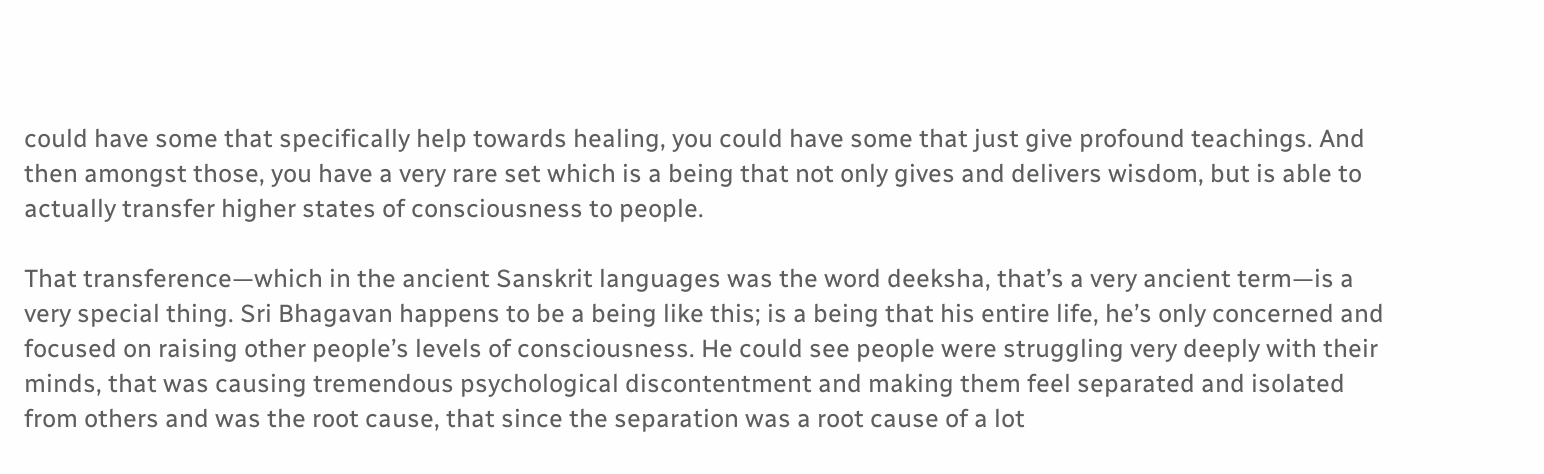could have some that specifically help towards healing, you could have some that just give profound teachings. And then amongst those, you have a very rare set which is a being that not only gives and delivers wisdom, but is able to actually transfer higher states of consciousness to people.

That transference—which in the ancient Sanskrit languages was the word deeksha, that’s a very ancient term—is a very special thing. Sri Bhagavan happens to be a being like this; is a being that his entire life, he’s only concerned and focused on raising other people’s levels of consciousness. He could see people were struggling very deeply with their minds, that was causing tremendous psychological discontentment and making them feel separated and isolated from others and was the root cause, that since the separation was a root cause of a lot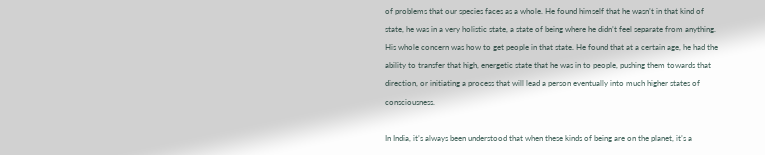of problems that our species faces as a whole. He found himself that he wasn’t in that kind of state, he was in a very holistic state, a state of being where he didn’t feel separate from anything. His whole concern was how to get people in that state. He found that at a certain age, he had the ability to transfer that high, energetic state that he was in to people, pushing them towards that direction, or initiating a process that will lead a person eventually into much higher states of consciousness.

In India, it’s always been understood that when these kinds of being are on the planet, it’s a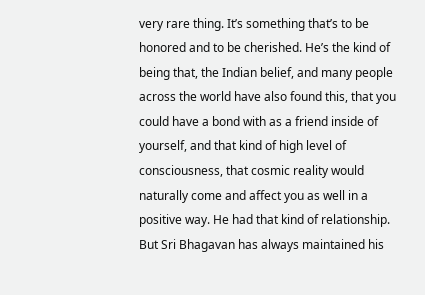very rare thing. It’s something that’s to be honored and to be cherished. He’s the kind of being that, the Indian belief, and many people across the world have also found this, that you could have a bond with as a friend inside of yourself, and that kind of high level of consciousness, that cosmic reality would naturally come and affect you as well in a positive way. He had that kind of relationship. But Sri Bhagavan has always maintained his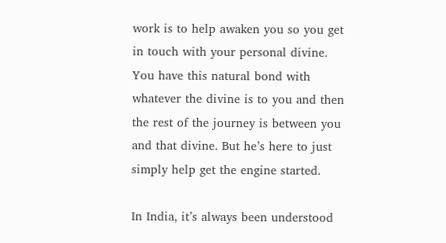work is to help awaken you so you get in touch with your personal divine. You have this natural bond with whatever the divine is to you and then the rest of the journey is between you and that divine. But he’s here to just simply help get the engine started.

In India, it’s always been understood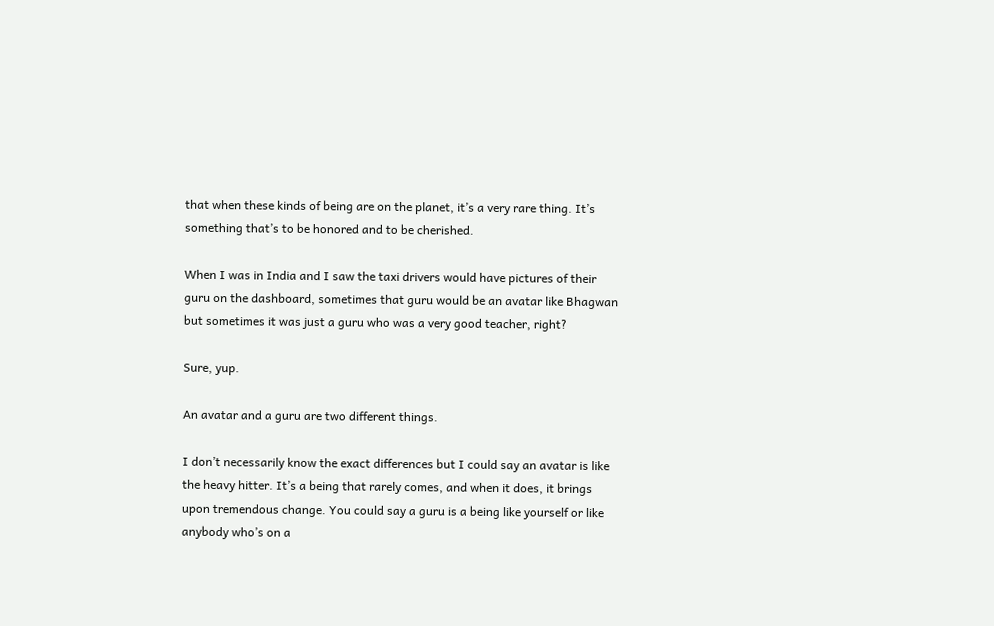that when these kinds of being are on the planet, it’s a very rare thing. It’s something that’s to be honored and to be cherished.

When I was in India and I saw the taxi drivers would have pictures of their guru on the dashboard, sometimes that guru would be an avatar like Bhagwan but sometimes it was just a guru who was a very good teacher, right?

Sure, yup.

An avatar and a guru are two different things.

I don’t necessarily know the exact differences but I could say an avatar is like the heavy hitter. It’s a being that rarely comes, and when it does, it brings upon tremendous change. You could say a guru is a being like yourself or like anybody who’s on a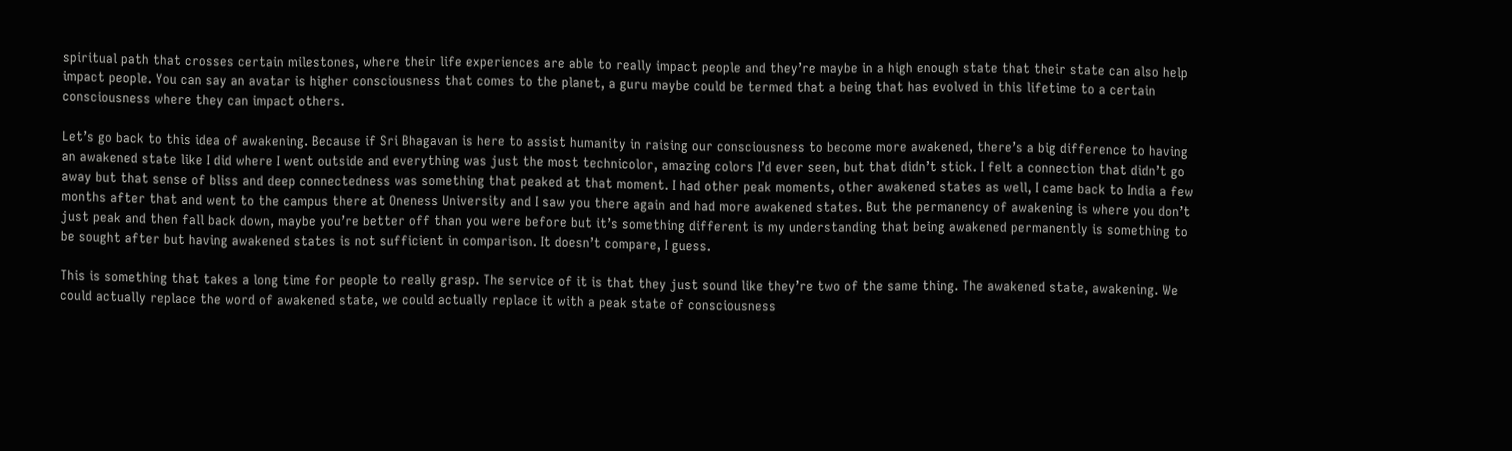spiritual path that crosses certain milestones, where their life experiences are able to really impact people and they’re maybe in a high enough state that their state can also help impact people. You can say an avatar is higher consciousness that comes to the planet, a guru maybe could be termed that a being that has evolved in this lifetime to a certain consciousness where they can impact others.

Let’s go back to this idea of awakening. Because if Sri Bhagavan is here to assist humanity in raising our consciousness to become more awakened, there’s a big difference to having an awakened state like I did where I went outside and everything was just the most technicolor, amazing colors I’d ever seen, but that didn’t stick. I felt a connection that didn’t go away but that sense of bliss and deep connectedness was something that peaked at that moment. I had other peak moments, other awakened states as well, I came back to India a few months after that and went to the campus there at Oneness University and I saw you there again and had more awakened states. But the permanency of awakening is where you don’t just peak and then fall back down, maybe you’re better off than you were before but it’s something different is my understanding that being awakened permanently is something to be sought after but having awakened states is not sufficient in comparison. It doesn’t compare, I guess.

This is something that takes a long time for people to really grasp. The service of it is that they just sound like they’re two of the same thing. The awakened state, awakening. We could actually replace the word of awakened state, we could actually replace it with a peak state of consciousness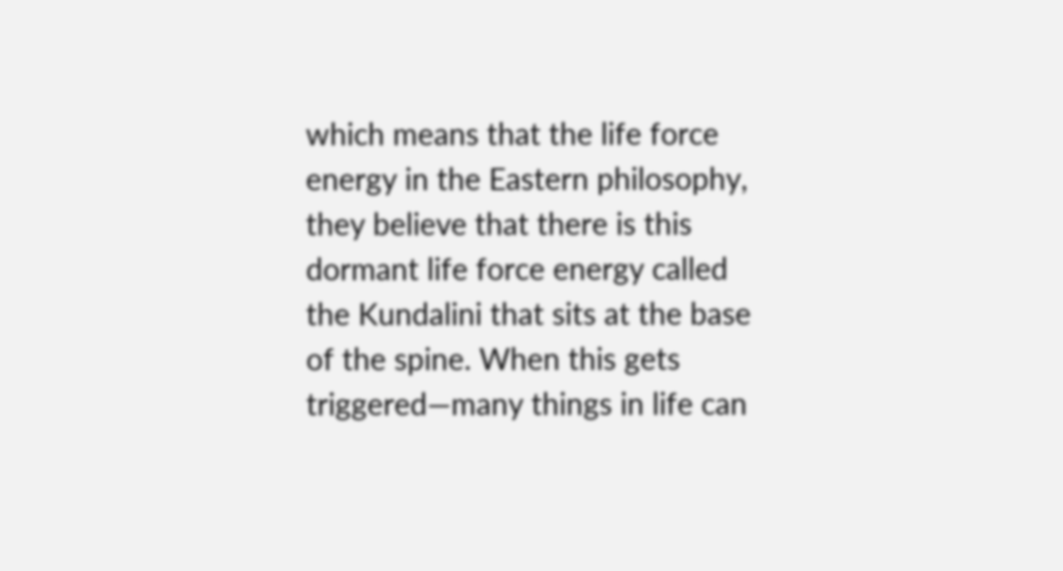which means that the life force energy in the Eastern philosophy, they believe that there is this dormant life force energy called the Kundalini that sits at the base of the spine. When this gets triggered—many things in life can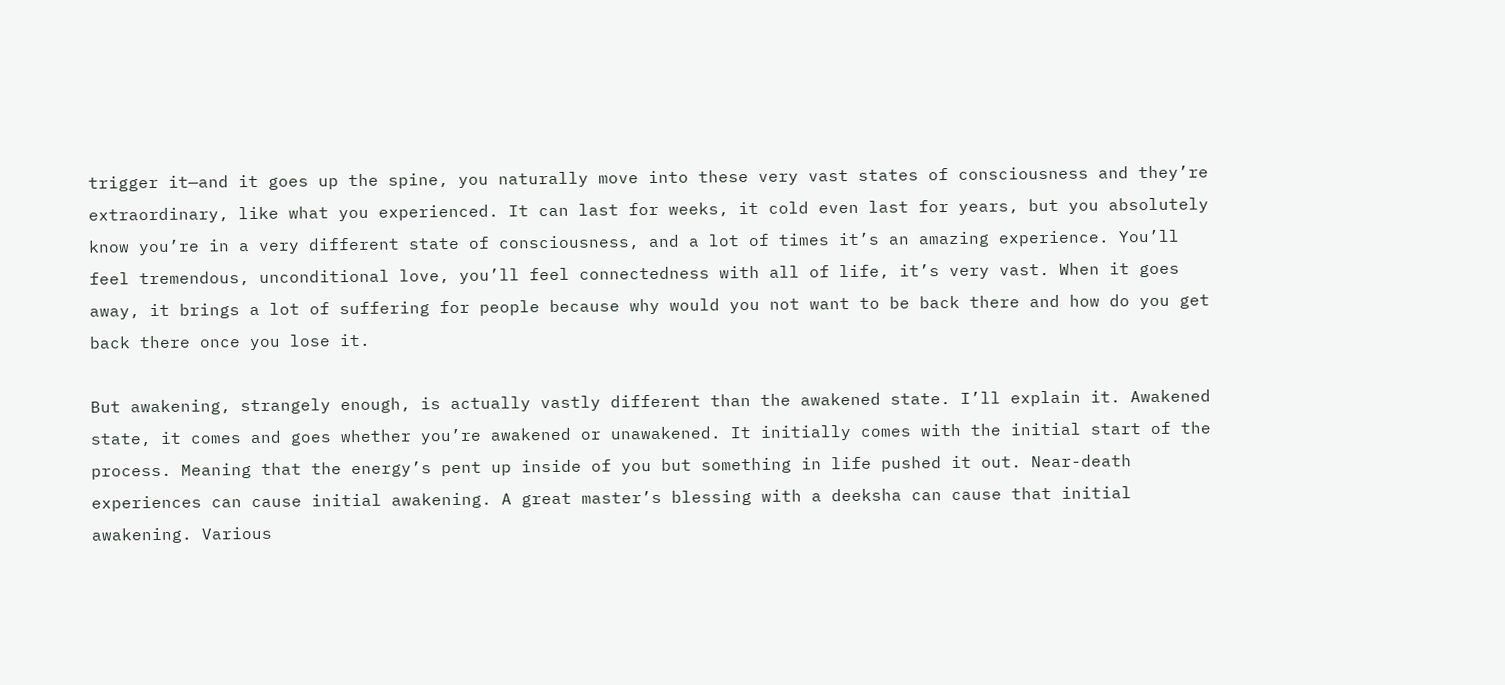trigger it—and it goes up the spine, you naturally move into these very vast states of consciousness and they’re extraordinary, like what you experienced. It can last for weeks, it cold even last for years, but you absolutely know you’re in a very different state of consciousness, and a lot of times it’s an amazing experience. You’ll feel tremendous, unconditional love, you’ll feel connectedness with all of life, it’s very vast. When it goes away, it brings a lot of suffering for people because why would you not want to be back there and how do you get back there once you lose it.

But awakening, strangely enough, is actually vastly different than the awakened state. I’ll explain it. Awakened state, it comes and goes whether you’re awakened or unawakened. It initially comes with the initial start of the process. Meaning that the energy’s pent up inside of you but something in life pushed it out. Near-death experiences can cause initial awakening. A great master’s blessing with a deeksha can cause that initial awakening. Various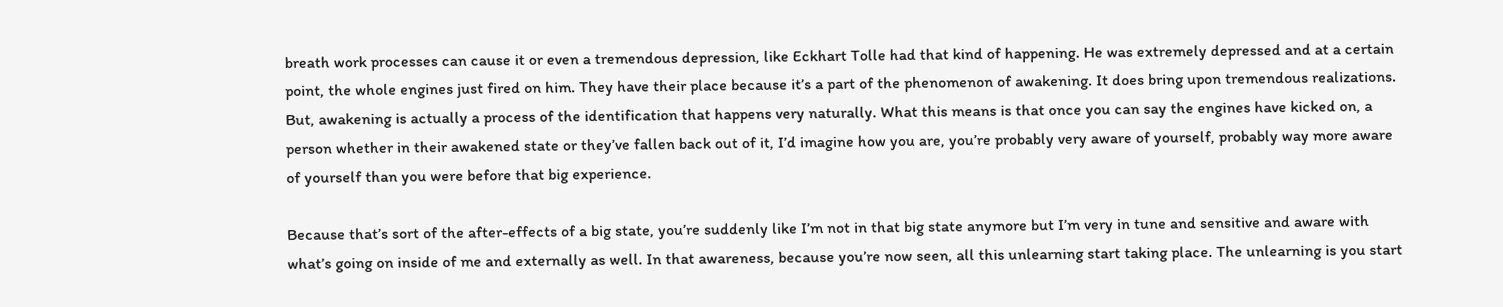breath work processes can cause it or even a tremendous depression, like Eckhart Tolle had that kind of happening. He was extremely depressed and at a certain point, the whole engines just fired on him. They have their place because it’s a part of the phenomenon of awakening. It does bring upon tremendous realizations. But, awakening is actually a process of the identification that happens very naturally. What this means is that once you can say the engines have kicked on, a person whether in their awakened state or they’ve fallen back out of it, I’d imagine how you are, you’re probably very aware of yourself, probably way more aware of yourself than you were before that big experience.

Because that’s sort of the after-effects of a big state, you’re suddenly like I’m not in that big state anymore but I’m very in tune and sensitive and aware with what’s going on inside of me and externally as well. In that awareness, because you’re now seen, all this unlearning start taking place. The unlearning is you start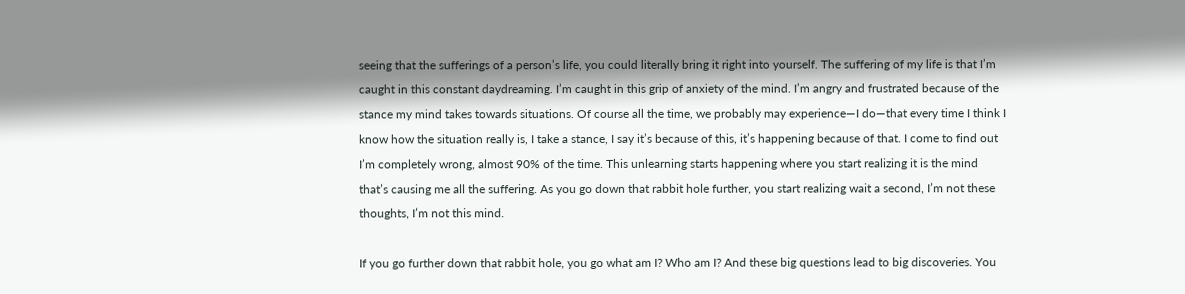seeing that the sufferings of a person’s life, you could literally bring it right into yourself. The suffering of my life is that I’m caught in this constant daydreaming. I’m caught in this grip of anxiety of the mind. I’m angry and frustrated because of the stance my mind takes towards situations. Of course all the time, we probably may experience—I do—that every time I think I know how the situation really is, I take a stance, I say it’s because of this, it’s happening because of that. I come to find out I’m completely wrong, almost 90% of the time. This unlearning starts happening where you start realizing it is the mind that’s causing me all the suffering. As you go down that rabbit hole further, you start realizing wait a second, I’m not these thoughts, I’m not this mind.

If you go further down that rabbit hole, you go what am I? Who am I? And these big questions lead to big discoveries. You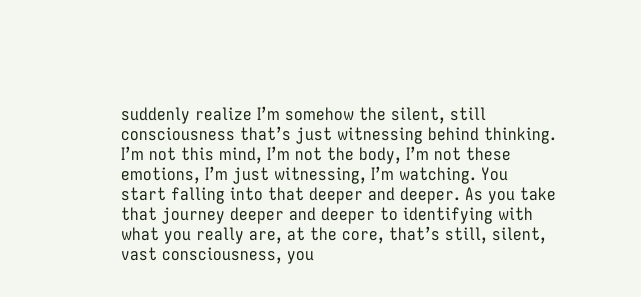suddenly realize I’m somehow the silent, still consciousness that’s just witnessing behind thinking. I’m not this mind, I’m not the body, I’m not these emotions, I’m just witnessing, I’m watching. You start falling into that deeper and deeper. As you take that journey deeper and deeper to identifying with what you really are, at the core, that’s still, silent, vast consciousness, you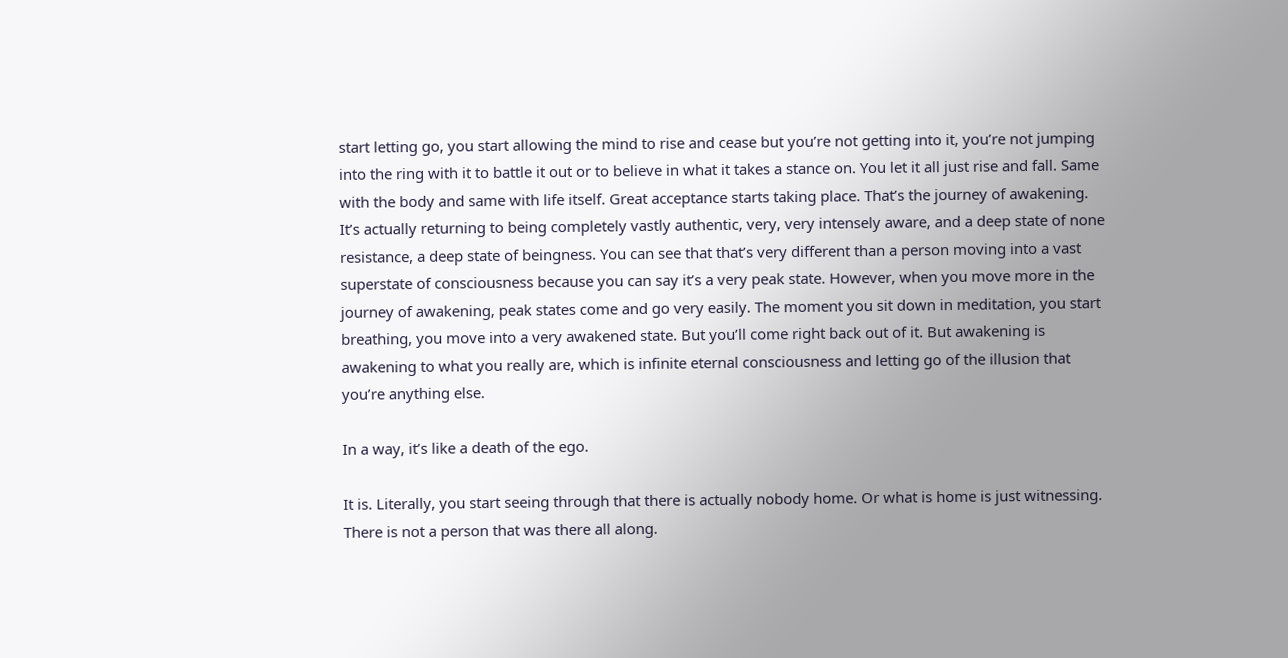start letting go, you start allowing the mind to rise and cease but you’re not getting into it, you’re not jumping into the ring with it to battle it out or to believe in what it takes a stance on. You let it all just rise and fall. Same with the body and same with life itself. Great acceptance starts taking place. That’s the journey of awakening. It’s actually returning to being completely vastly authentic, very, very intensely aware, and a deep state of none resistance, a deep state of beingness. You can see that that’s very different than a person moving into a vast superstate of consciousness because you can say it’s a very peak state. However, when you move more in the journey of awakening, peak states come and go very easily. The moment you sit down in meditation, you start breathing, you move into a very awakened state. But you’ll come right back out of it. But awakening is awakening to what you really are, which is infinite eternal consciousness and letting go of the illusion that you’re anything else.

In a way, it’s like a death of the ego.

It is. Literally, you start seeing through that there is actually nobody home. Or what is home is just witnessing. There is not a person that was there all along.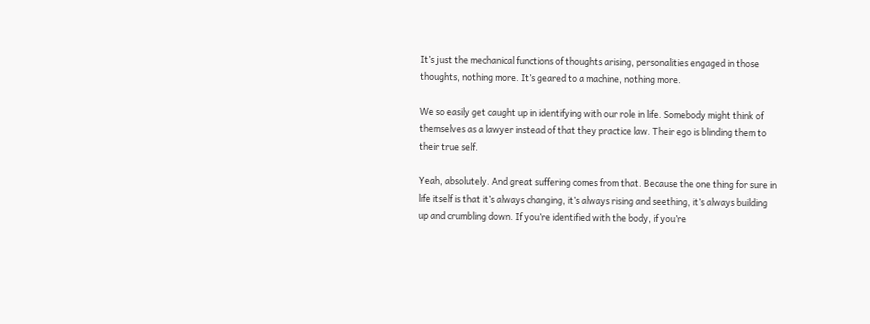It’s just the mechanical functions of thoughts arising, personalities engaged in those thoughts, nothing more. It’s geared to a machine, nothing more.

We so easily get caught up in identifying with our role in life. Somebody might think of themselves as a lawyer instead of that they practice law. Their ego is blinding them to their true self.

Yeah, absolutely. And great suffering comes from that. Because the one thing for sure in life itself is that it’s always changing, it’s always rising and seething, it’s always building up and crumbling down. If you’re identified with the body, if you’re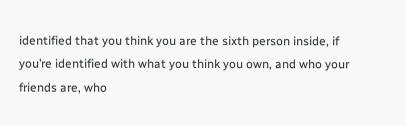identified that you think you are the sixth person inside, if you’re identified with what you think you own, and who your friends are, who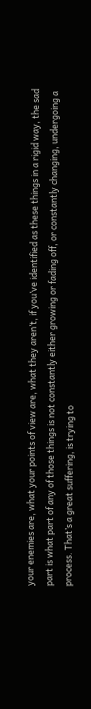your enemies are, what your points of view are, what they aren’t, if you’ve identified as these things in a rigid way, the sad part is what part of any of those things is not constantly either growing or fading off, or constantly changing, undergoing a process. That’s a great suffering, is trying to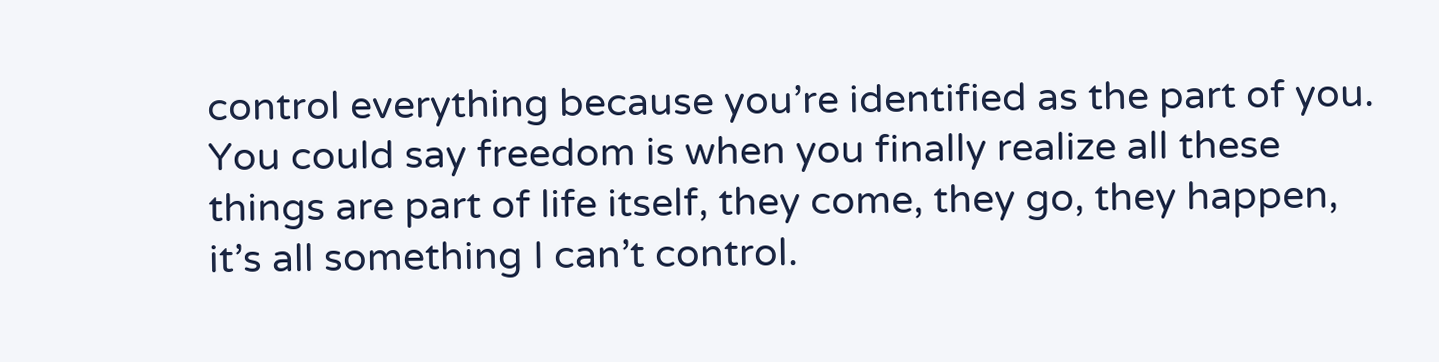control everything because you’re identified as the part of you. You could say freedom is when you finally realize all these things are part of life itself, they come, they go, they happen, it’s all something I can’t control.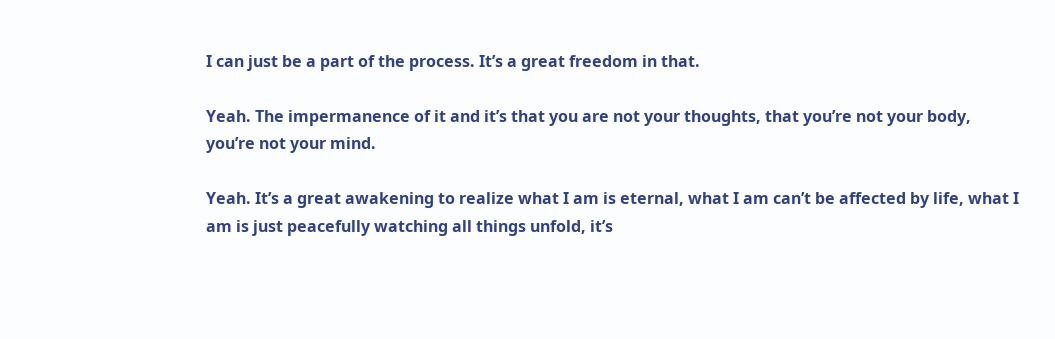I can just be a part of the process. It’s a great freedom in that.

Yeah. The impermanence of it and it’s that you are not your thoughts, that you’re not your body, you’re not your mind.

Yeah. It’s a great awakening to realize what I am is eternal, what I am can’t be affected by life, what I am is just peacefully watching all things unfold, it’s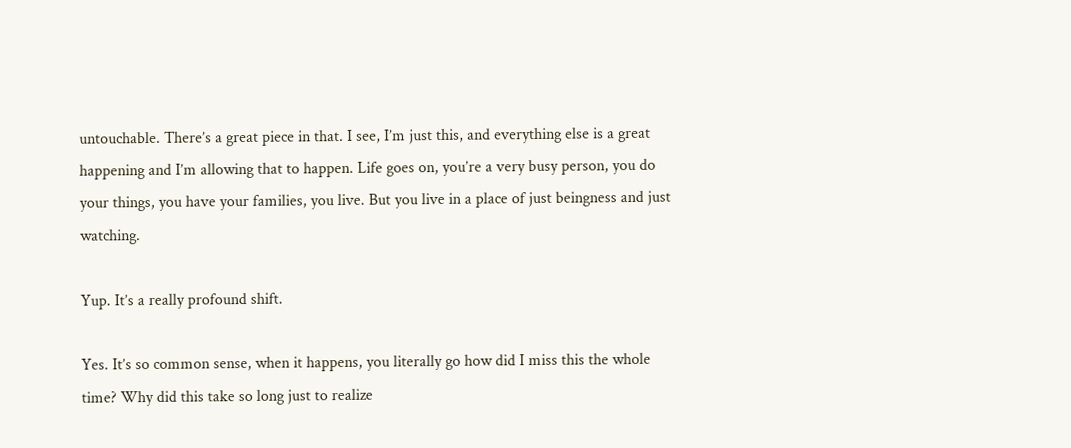untouchable. There’s a great piece in that. I see, I’m just this, and everything else is a great happening and I’m allowing that to happen. Life goes on, you’re a very busy person, you do your things, you have your families, you live. But you live in a place of just beingness and just watching.

Yup. It’s a really profound shift.

Yes. It’s so common sense, when it happens, you literally go how did I miss this the whole time? Why did this take so long just to realize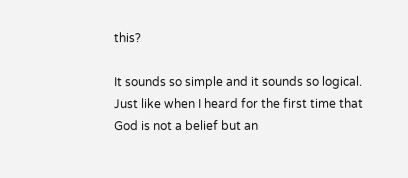this?

It sounds so simple and it sounds so logical. Just like when I heard for the first time that God is not a belief but an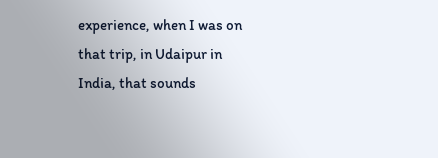experience, when I was on that trip, in Udaipur in India, that sounds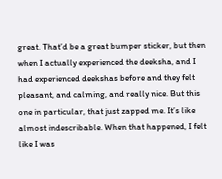great. That’d be a great bumper sticker, but then when I actually experienced the deeksha, and I had experienced deekshas before and they felt pleasant, and calming, and really nice. But this one in particular, that just zapped me. It’s like almost indescribable. When that happened, I felt like I was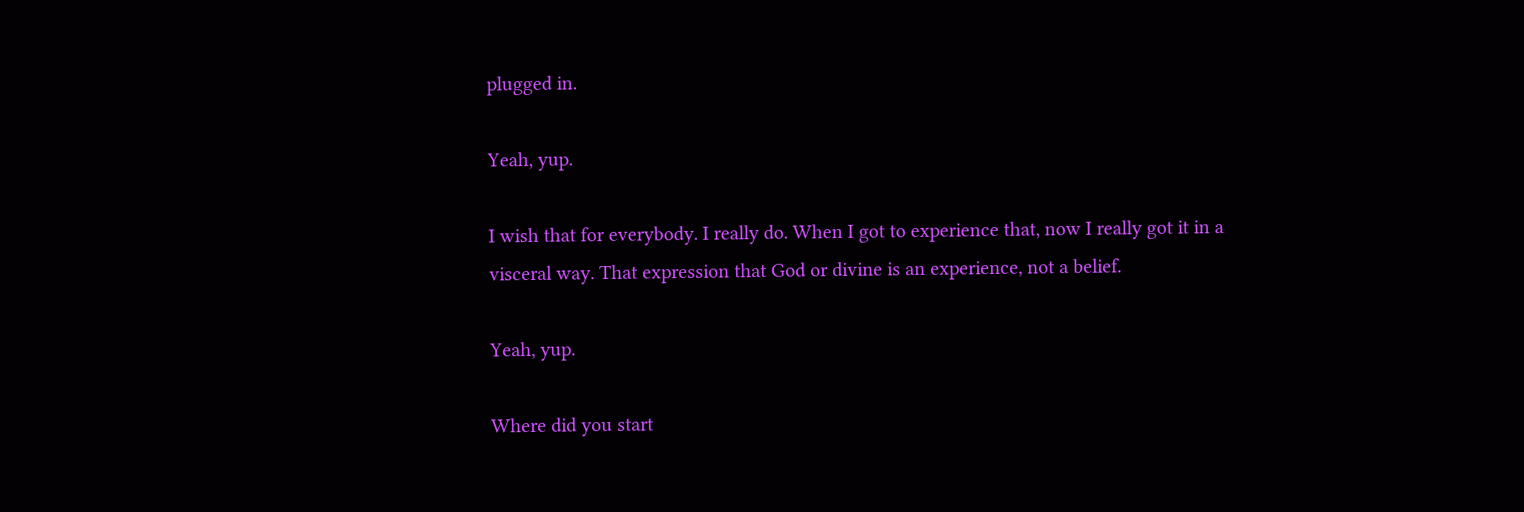plugged in.

Yeah, yup.

I wish that for everybody. I really do. When I got to experience that, now I really got it in a visceral way. That expression that God or divine is an experience, not a belief.

Yeah, yup.

Where did you start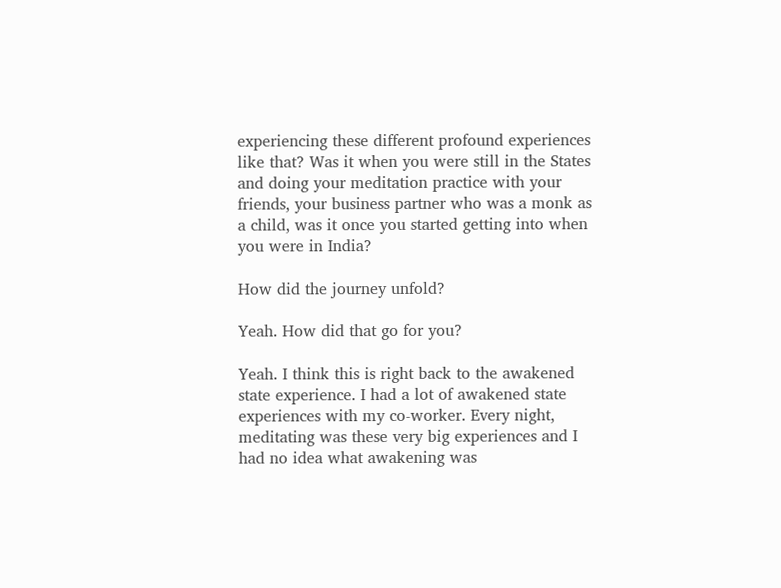experiencing these different profound experiences like that? Was it when you were still in the States and doing your meditation practice with your friends, your business partner who was a monk as a child, was it once you started getting into when you were in India?

How did the journey unfold?

Yeah. How did that go for you?

Yeah. I think this is right back to the awakened state experience. I had a lot of awakened state experiences with my co-worker. Every night, meditating was these very big experiences and I had no idea what awakening was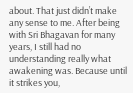about. That just didn’t make any sense to me. After being with Sri Bhagavan for many years, I still had no understanding really what awakening was. Because until it strikes you,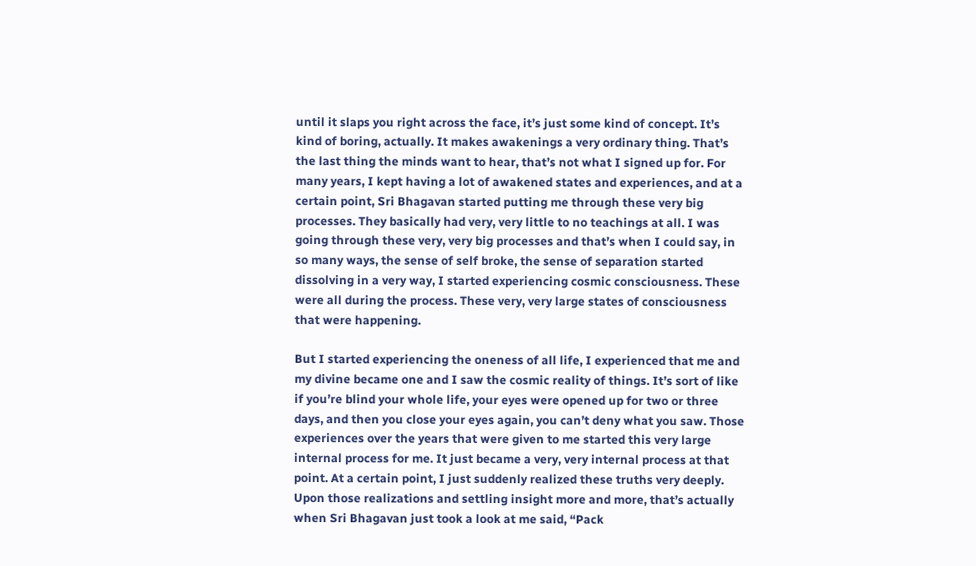until it slaps you right across the face, it’s just some kind of concept. It’s kind of boring, actually. It makes awakenings a very ordinary thing. That’s the last thing the minds want to hear, that’s not what I signed up for. For many years, I kept having a lot of awakened states and experiences, and at a certain point, Sri Bhagavan started putting me through these very big processes. They basically had very, very little to no teachings at all. I was going through these very, very big processes and that’s when I could say, in so many ways, the sense of self broke, the sense of separation started dissolving in a very way, I started experiencing cosmic consciousness. These were all during the process. These very, very large states of consciousness that were happening.

But I started experiencing the oneness of all life, I experienced that me and my divine became one and I saw the cosmic reality of things. It’s sort of like if you’re blind your whole life, your eyes were opened up for two or three days, and then you close your eyes again, you can’t deny what you saw. Those experiences over the years that were given to me started this very large internal process for me. It just became a very, very internal process at that point. At a certain point, I just suddenly realized these truths very deeply. Upon those realizations and settling insight more and more, that’s actually when Sri Bhagavan just took a look at me said, “Pack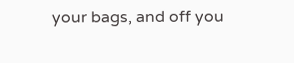your bags, and off you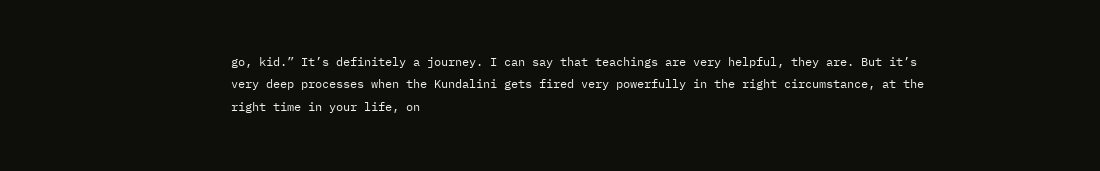go, kid.” It’s definitely a journey. I can say that teachings are very helpful, they are. But it’s very deep processes when the Kundalini gets fired very powerfully in the right circumstance, at the right time in your life, on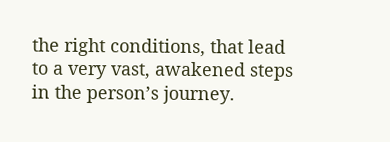the right conditions, that lead to a very vast, awakened steps in the person’s journey.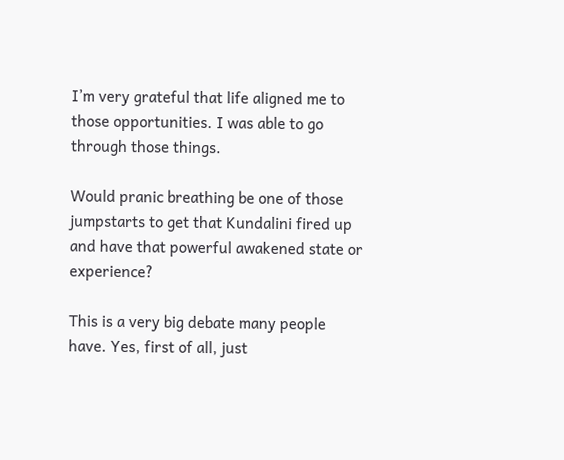I’m very grateful that life aligned me to those opportunities. I was able to go through those things.

Would pranic breathing be one of those jumpstarts to get that Kundalini fired up and have that powerful awakened state or experience?

This is a very big debate many people have. Yes, first of all, just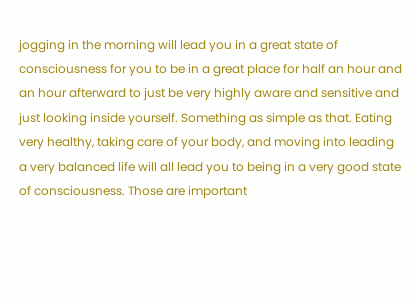jogging in the morning will lead you in a great state of consciousness for you to be in a great place for half an hour and an hour afterward to just be very highly aware and sensitive and just looking inside yourself. Something as simple as that. Eating very healthy, taking care of your body, and moving into leading a very balanced life will all lead you to being in a very good state of consciousness. Those are important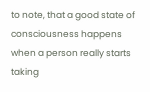to note, that a good state of consciousness happens when a person really starts taking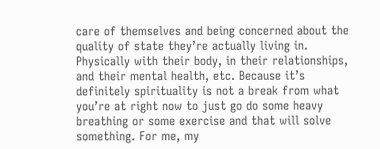care of themselves and being concerned about the quality of state they’re actually living in. Physically with their body, in their relationships, and their mental health, etc. Because it’s definitely spirituality is not a break from what you’re at right now to just go do some heavy breathing or some exercise and that will solve something. For me, my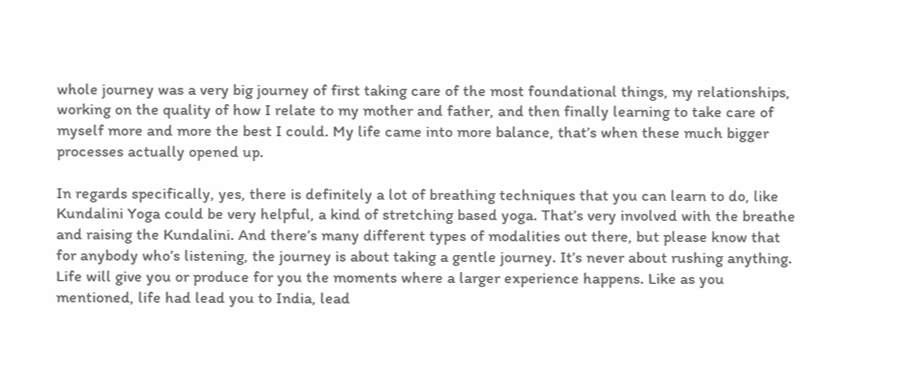whole journey was a very big journey of first taking care of the most foundational things, my relationships, working on the quality of how I relate to my mother and father, and then finally learning to take care of myself more and more the best I could. My life came into more balance, that’s when these much bigger processes actually opened up.

In regards specifically, yes, there is definitely a lot of breathing techniques that you can learn to do, like Kundalini Yoga could be very helpful, a kind of stretching based yoga. That’s very involved with the breathe and raising the Kundalini. And there’s many different types of modalities out there, but please know that for anybody who’s listening, the journey is about taking a gentle journey. It’s never about rushing anything. Life will give you or produce for you the moments where a larger experience happens. Like as you mentioned, life had lead you to India, lead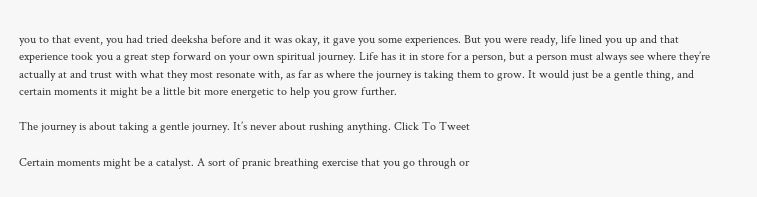you to that event, you had tried deeksha before and it was okay, it gave you some experiences. But you were ready, life lined you up and that experience took you a great step forward on your own spiritual journey. Life has it in store for a person, but a person must always see where they’re actually at and trust with what they most resonate with, as far as where the journey is taking them to grow. It would just be a gentle thing, and certain moments it might be a little bit more energetic to help you grow further.

The journey is about taking a gentle journey. It’s never about rushing anything. Click To Tweet

Certain moments might be a catalyst. A sort of pranic breathing exercise that you go through or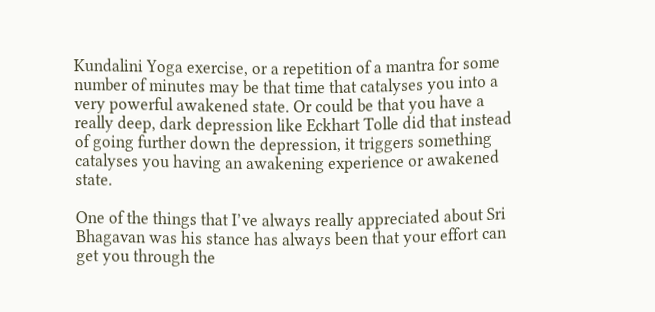Kundalini Yoga exercise, or a repetition of a mantra for some number of minutes may be that time that catalyses you into a very powerful awakened state. Or could be that you have a really deep, dark depression like Eckhart Tolle did that instead of going further down the depression, it triggers something catalyses you having an awakening experience or awakened state.

One of the things that I’ve always really appreciated about Sri Bhagavan was his stance has always been that your effort can get you through the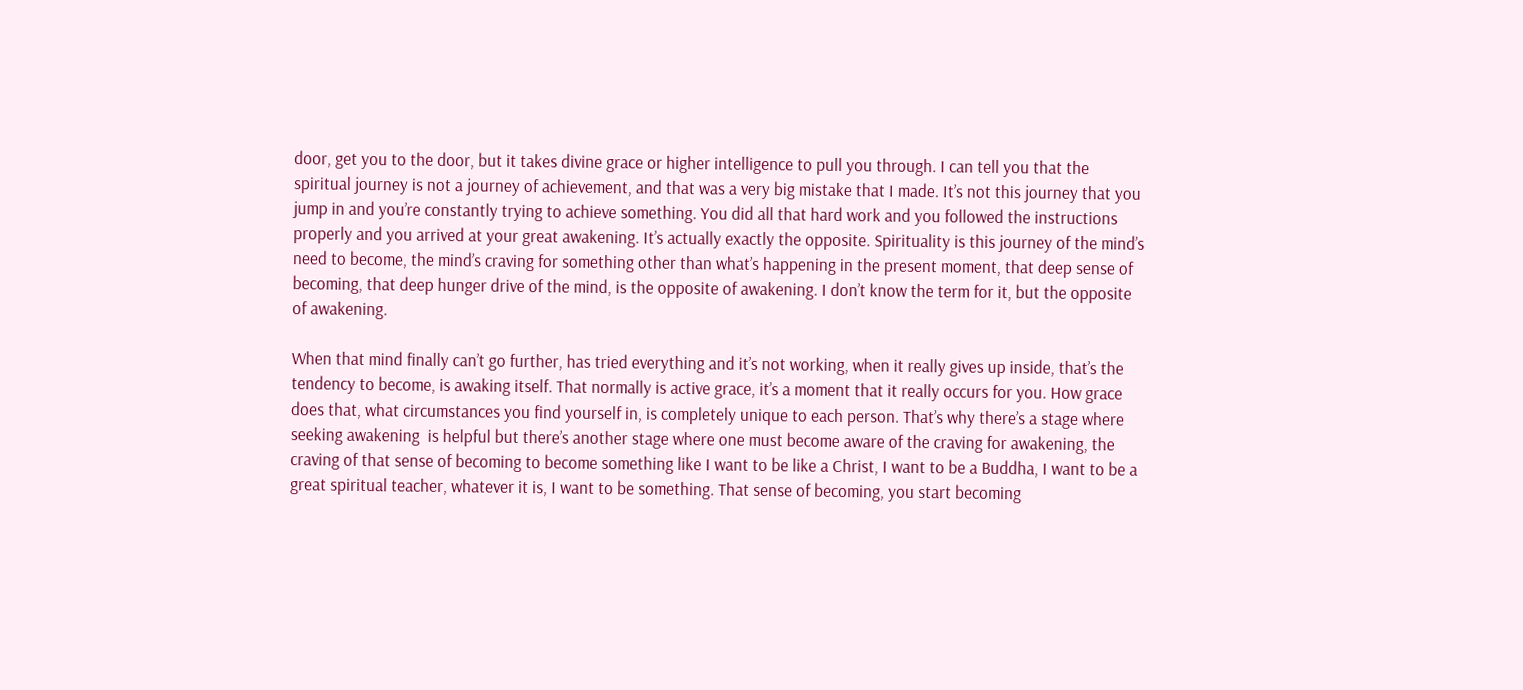door, get you to the door, but it takes divine grace or higher intelligence to pull you through. I can tell you that the spiritual journey is not a journey of achievement, and that was a very big mistake that I made. It’s not this journey that you jump in and you’re constantly trying to achieve something. You did all that hard work and you followed the instructions properly and you arrived at your great awakening. It’s actually exactly the opposite. Spirituality is this journey of the mind’s need to become, the mind’s craving for something other than what’s happening in the present moment, that deep sense of becoming, that deep hunger drive of the mind, is the opposite of awakening. I don’t know the term for it, but the opposite of awakening.

When that mind finally can’t go further, has tried everything and it’s not working, when it really gives up inside, that’s the tendency to become, is awaking itself. That normally is active grace, it’s a moment that it really occurs for you. How grace does that, what circumstances you find yourself in, is completely unique to each person. That’s why there’s a stage where seeking awakening  is helpful but there’s another stage where one must become aware of the craving for awakening, the craving of that sense of becoming to become something like I want to be like a Christ, I want to be a Buddha, I want to be a great spiritual teacher, whatever it is, I want to be something. That sense of becoming, you start becoming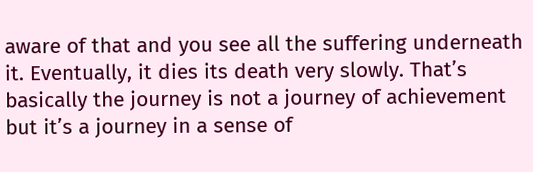aware of that and you see all the suffering underneath it. Eventually, it dies its death very slowly. That’s basically the journey is not a journey of achievement but it’s a journey in a sense of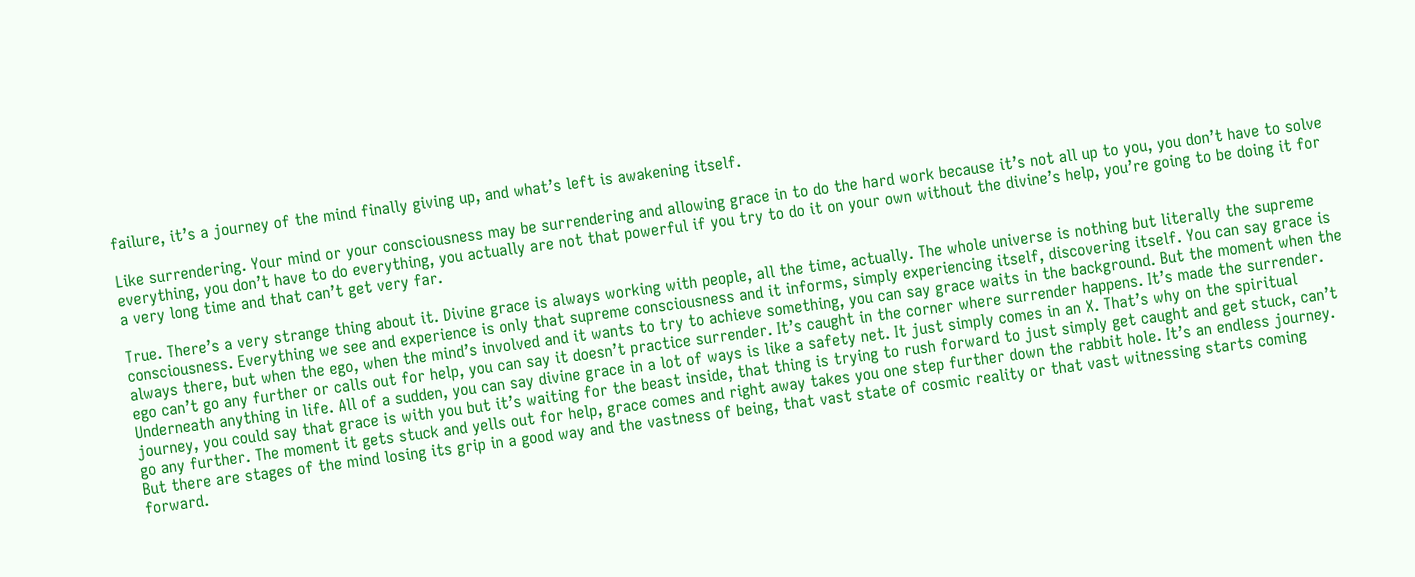failure, it’s a journey of the mind finally giving up, and what’s left is awakening itself.

Like surrendering. Your mind or your consciousness may be surrendering and allowing grace in to do the hard work because it’s not all up to you, you don’t have to solve everything, you don’t have to do everything, you actually are not that powerful if you try to do it on your own without the divine’s help, you’re going to be doing it for a very long time and that can’t get very far.

True. There’s a very strange thing about it. Divine grace is always working with people, all the time, actually. The whole universe is nothing but literally the supreme consciousness. Everything we see and experience is only that supreme consciousness and it informs, simply experiencing itself, discovering itself. You can say grace is always there, but when the ego, when the mind’s involved and it wants to try to achieve something, you can say grace waits in the background. But the moment when the ego can’t go any further or calls out for help, you can say it doesn’t practice surrender. It’s caught in the corner where surrender happens. It’s made the surrender. Underneath anything in life. All of a sudden, you can say divine grace in a lot of ways is like a safety net. It just simply comes in an X. That’s why on the spiritual journey, you could say that grace is with you but it’s waiting for the beast inside, that thing is trying to rush forward to just simply get caught and get stuck, can’t go any further. The moment it gets stuck and yells out for help, grace comes and right away takes you one step further down the rabbit hole. It’s an endless journey. But there are stages of the mind losing its grip in a good way and the vastness of being, that vast state of cosmic reality or that vast witnessing starts coming forward.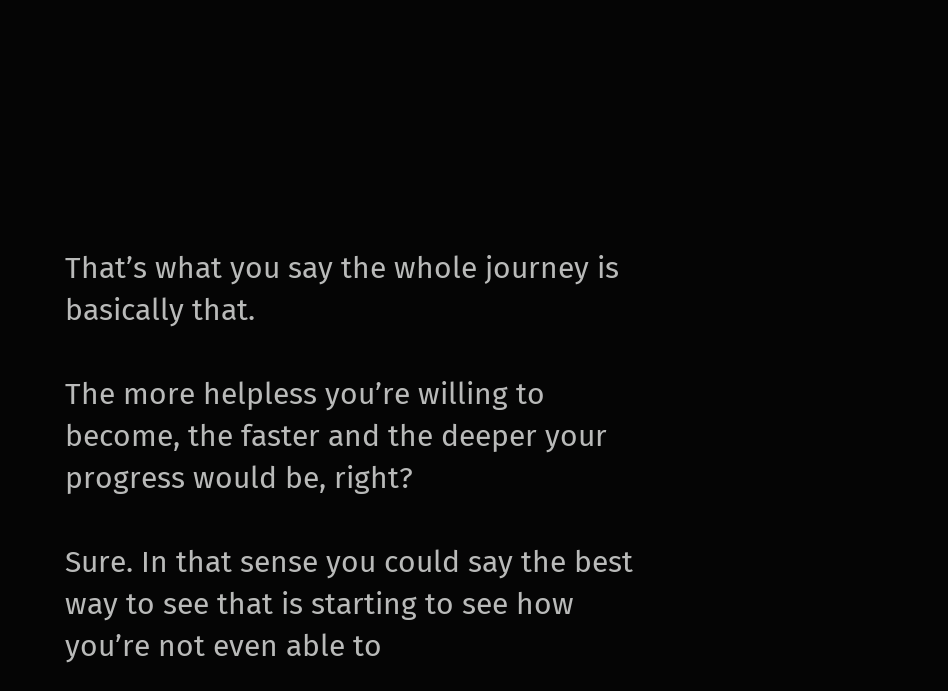That’s what you say the whole journey is basically that.

The more helpless you’re willing to become, the faster and the deeper your progress would be, right?

Sure. In that sense you could say the best way to see that is starting to see how you’re not even able to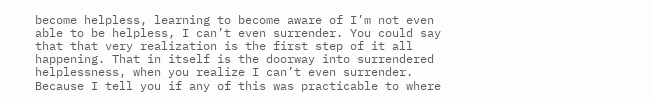become helpless, learning to become aware of I’m not even able to be helpless, I can’t even surrender. You could say that that very realization is the first step of it all happening. That in itself is the doorway into surrendered helplessness, when you realize I can’t even surrender. Because I tell you if any of this was practicable to where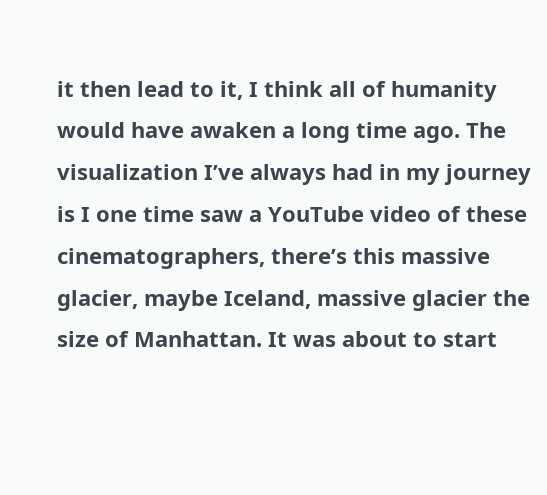it then lead to it, I think all of humanity would have awaken a long time ago. The visualization I’ve always had in my journey is I one time saw a YouTube video of these cinematographers, there’s this massive glacier, maybe Iceland, massive glacier the size of Manhattan. It was about to start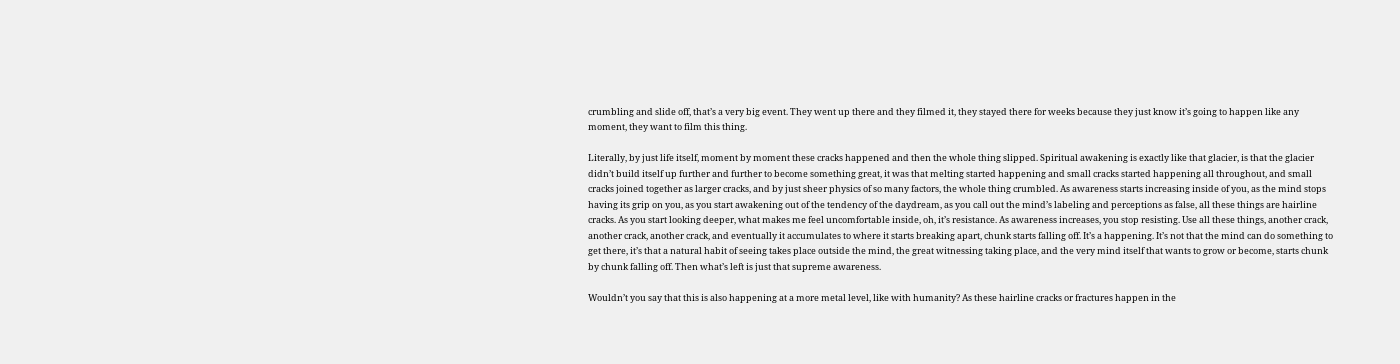crumbling and slide off, that’s a very big event. They went up there and they filmed it, they stayed there for weeks because they just know it’s going to happen like any moment, they want to film this thing.

Literally, by just life itself, moment by moment these cracks happened and then the whole thing slipped. Spiritual awakening is exactly like that glacier, is that the glacier didn’t build itself up further and further to become something great, it was that melting started happening and small cracks started happening all throughout, and small cracks joined together as larger cracks, and by just sheer physics of so many factors, the whole thing crumbled. As awareness starts increasing inside of you, as the mind stops having its grip on you, as you start awakening out of the tendency of the daydream, as you call out the mind’s labeling and perceptions as false, all these things are hairline cracks. As you start looking deeper, what makes me feel uncomfortable inside, oh, it’s resistance. As awareness increases, you stop resisting. Use all these things, another crack, another crack, another crack, and eventually it accumulates to where it starts breaking apart, chunk starts falling off. It’s a happening. It’s not that the mind can do something to get there, it’s that a natural habit of seeing takes place outside the mind, the great witnessing taking place, and the very mind itself that wants to grow or become, starts chunk by chunk falling off. Then what’s left is just that supreme awareness.

Wouldn’t you say that this is also happening at a more metal level, like with humanity? As these hairline cracks or fractures happen in the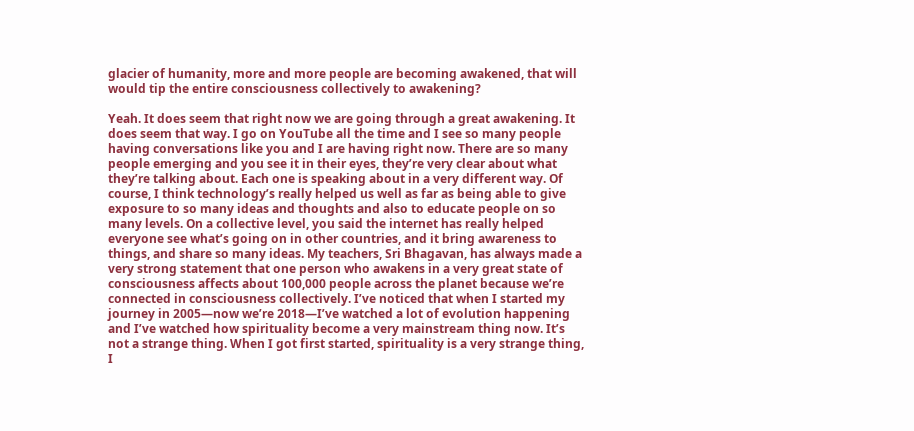glacier of humanity, more and more people are becoming awakened, that will would tip the entire consciousness collectively to awakening?

Yeah. It does seem that right now we are going through a great awakening. It does seem that way. I go on YouTube all the time and I see so many people having conversations like you and I are having right now. There are so many people emerging and you see it in their eyes, they’re very clear about what they’re talking about. Each one is speaking about in a very different way. Of course, I think technology’s really helped us well as far as being able to give exposure to so many ideas and thoughts and also to educate people on so many levels. On a collective level, you said the internet has really helped everyone see what’s going on in other countries, and it bring awareness to things, and share so many ideas. My teachers, Sri Bhagavan, has always made a very strong statement that one person who awakens in a very great state of consciousness affects about 100,000 people across the planet because we’re connected in consciousness collectively. I’ve noticed that when I started my journey in 2005—now we’re 2018—I’ve watched a lot of evolution happening and I’ve watched how spirituality become a very mainstream thing now. It’s not a strange thing. When I got first started, spirituality is a very strange thing, I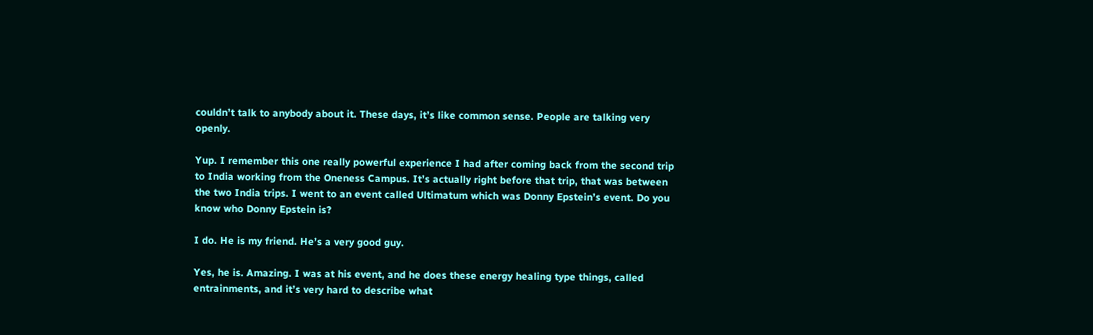couldn’t talk to anybody about it. These days, it’s like common sense. People are talking very openly.

Yup. I remember this one really powerful experience I had after coming back from the second trip to India working from the Oneness Campus. It’s actually right before that trip, that was between the two India trips. I went to an event called Ultimatum which was Donny Epstein’s event. Do you know who Donny Epstein is?

I do. He is my friend. He’s a very good guy.

Yes, he is. Amazing. I was at his event, and he does these energy healing type things, called entrainments, and it’s very hard to describe what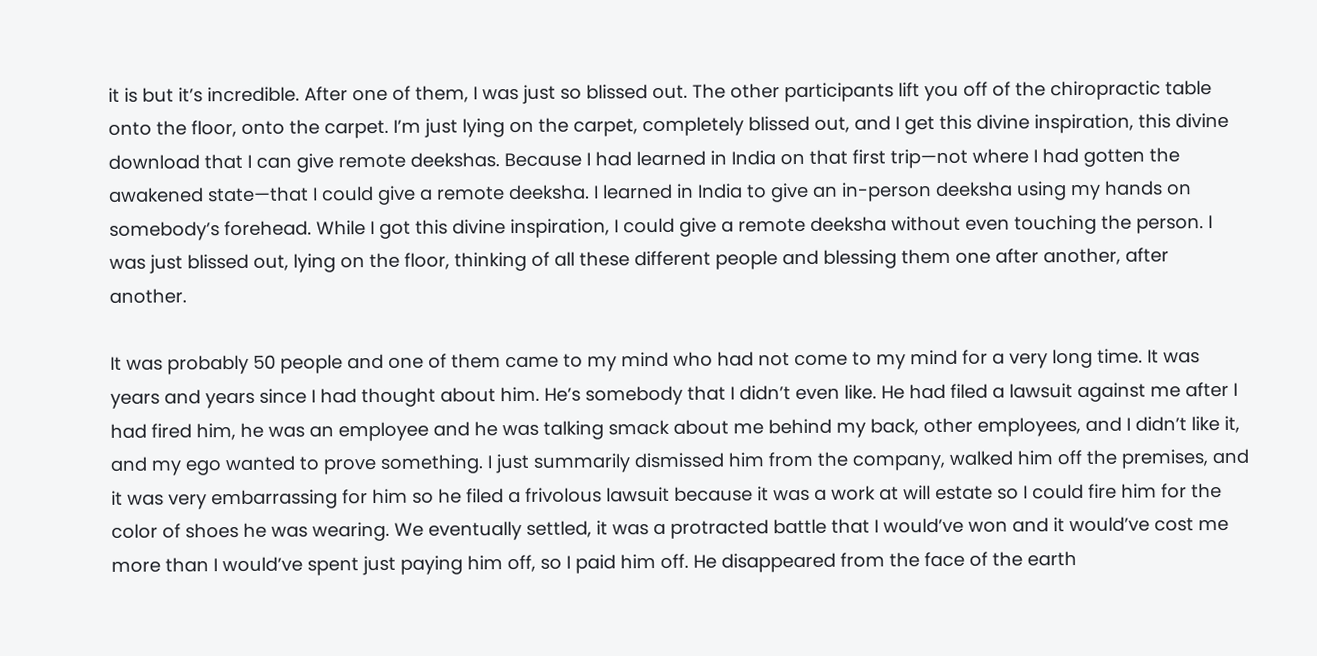it is but it’s incredible. After one of them, I was just so blissed out. The other participants lift you off of the chiropractic table onto the floor, onto the carpet. I’m just lying on the carpet, completely blissed out, and I get this divine inspiration, this divine download that I can give remote deekshas. Because I had learned in India on that first trip—not where I had gotten the awakened state—that I could give a remote deeksha. I learned in India to give an in-person deeksha using my hands on somebody’s forehead. While I got this divine inspiration, I could give a remote deeksha without even touching the person. I was just blissed out, lying on the floor, thinking of all these different people and blessing them one after another, after another.

It was probably 50 people and one of them came to my mind who had not come to my mind for a very long time. It was years and years since I had thought about him. He’s somebody that I didn’t even like. He had filed a lawsuit against me after I had fired him, he was an employee and he was talking smack about me behind my back, other employees, and I didn’t like it, and my ego wanted to prove something. I just summarily dismissed him from the company, walked him off the premises, and it was very embarrassing for him so he filed a frivolous lawsuit because it was a work at will estate so I could fire him for the color of shoes he was wearing. We eventually settled, it was a protracted battle that I would’ve won and it would’ve cost me more than I would’ve spent just paying him off, so I paid him off. He disappeared from the face of the earth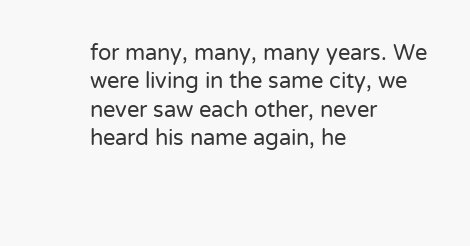for many, many, many years. We were living in the same city, we never saw each other, never heard his name again, he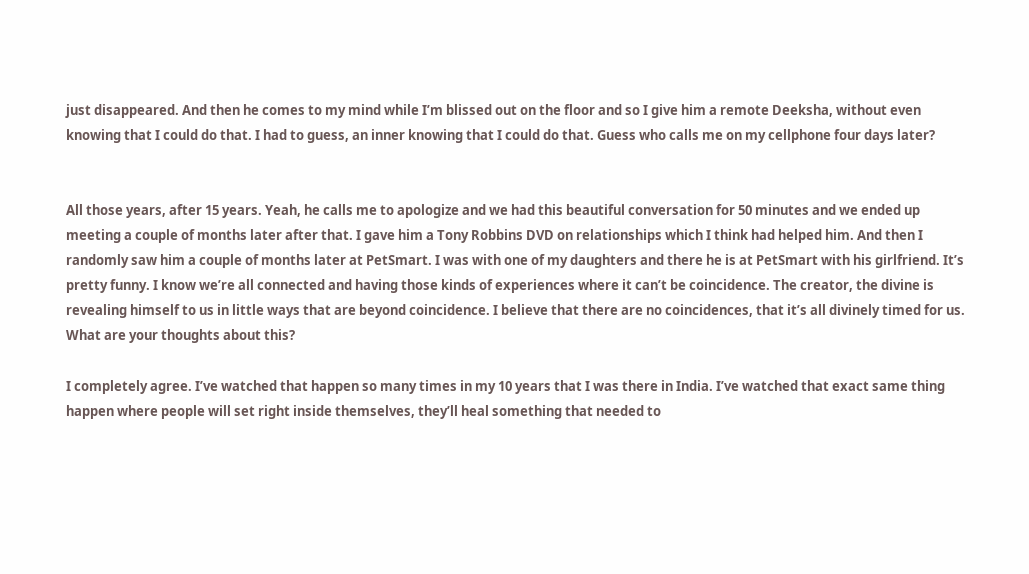just disappeared. And then he comes to my mind while I’m blissed out on the floor and so I give him a remote Deeksha, without even knowing that I could do that. I had to guess, an inner knowing that I could do that. Guess who calls me on my cellphone four days later?


All those years, after 15 years. Yeah, he calls me to apologize and we had this beautiful conversation for 50 minutes and we ended up meeting a couple of months later after that. I gave him a Tony Robbins DVD on relationships which I think had helped him. And then I randomly saw him a couple of months later at PetSmart. I was with one of my daughters and there he is at PetSmart with his girlfriend. It’s pretty funny. I know we’re all connected and having those kinds of experiences where it can’t be coincidence. The creator, the divine is revealing himself to us in little ways that are beyond coincidence. I believe that there are no coincidences, that it’s all divinely timed for us. What are your thoughts about this?

I completely agree. I’ve watched that happen so many times in my 10 years that I was there in India. I’ve watched that exact same thing happen where people will set right inside themselves, they’ll heal something that needed to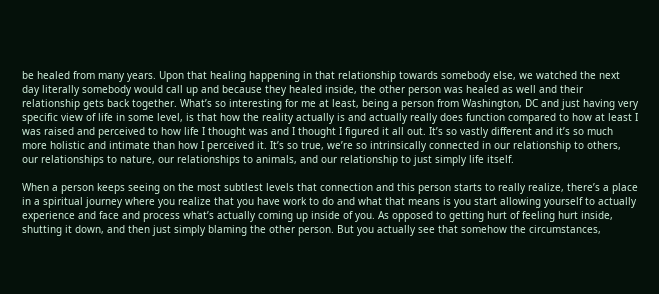be healed from many years. Upon that healing happening in that relationship towards somebody else, we watched the next day literally somebody would call up and because they healed inside, the other person was healed as well and their relationship gets back together. What’s so interesting for me at least, being a person from Washington, DC and just having very specific view of life in some level, is that how the reality actually is and actually really does function compared to how at least I was raised and perceived to how life I thought was and I thought I figured it all out. It’s so vastly different and it’s so much more holistic and intimate than how I perceived it. It’s so true, we’re so intrinsically connected in our relationship to others, our relationships to nature, our relationships to animals, and our relationship to just simply life itself.

When a person keeps seeing on the most subtlest levels that connection and this person starts to really realize, there’s a place in a spiritual journey where you realize that you have work to do and what that means is you start allowing yourself to actually experience and face and process what’s actually coming up inside of you. As opposed to getting hurt of feeling hurt inside, shutting it down, and then just simply blaming the other person. But you actually see that somehow the circumstances,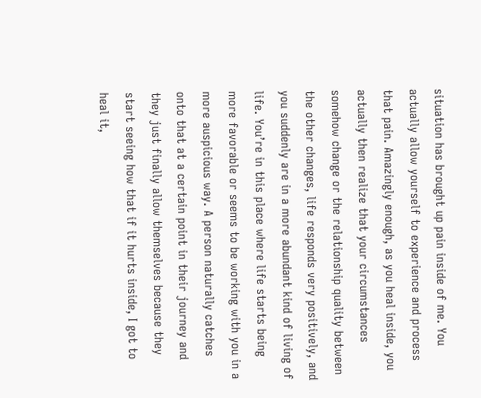situation has brought up pain inside of me. You actually allow yourself to experience and process that pain. Amazingly enough, as you heal inside, you actually then realize that your circumstances somehow change or the relationship quality between the other changes, life responds very positively, and you suddenly are in a more abundant kind of living of life. You’re in this place where life starts being more favorable or seems to be working with you in a more auspicious way. A person naturally catches onto that at a certain point in their journey and they just finally allow themselves because they start seeing how that if it hurts inside, I got to heal it,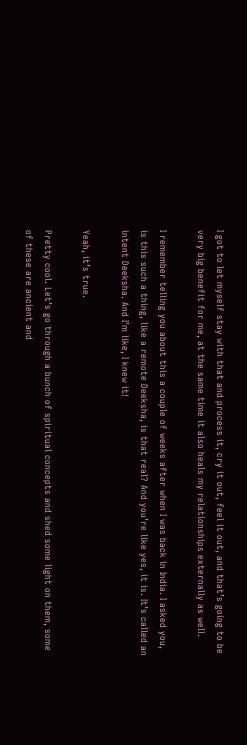I got to let myself stay with that and process it, cry it out, feel it out, and that’s going to be very big benefit for me, at the same time it also heals my relationships externally as well.

I remember telling you about this a couple of weeks after when I was back in India. I asked you, is this such a thing, like a remote Deeksha, is that real? And you’re like yes, it is. It’s called an intent Deeksha. And I’m like, I knew it!

Yeah, it’s true.

Pretty cool. Let’s go through a bunch of spiritual concepts and shed some light on them, some of these are ancient and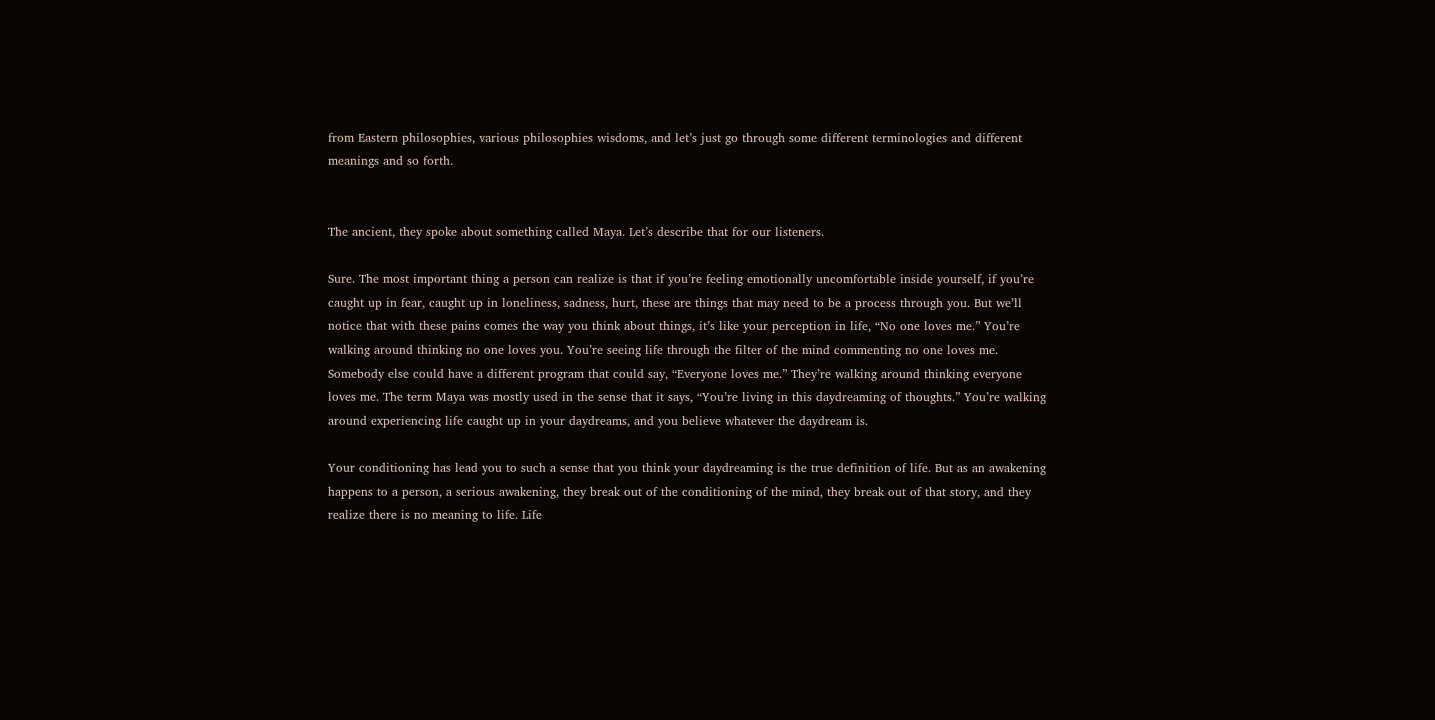from Eastern philosophies, various philosophies wisdoms, and let’s just go through some different terminologies and different meanings and so forth.


The ancient, they spoke about something called Maya. Let’s describe that for our listeners.

Sure. The most important thing a person can realize is that if you’re feeling emotionally uncomfortable inside yourself, if you’re caught up in fear, caught up in loneliness, sadness, hurt, these are things that may need to be a process through you. But we’ll notice that with these pains comes the way you think about things, it’s like your perception in life, “No one loves me.” You’re walking around thinking no one loves you. You’re seeing life through the filter of the mind commenting no one loves me. Somebody else could have a different program that could say, “Everyone loves me.” They’re walking around thinking everyone loves me. The term Maya was mostly used in the sense that it says, “You’re living in this daydreaming of thoughts.” You’re walking around experiencing life caught up in your daydreams, and you believe whatever the daydream is.

Your conditioning has lead you to such a sense that you think your daydreaming is the true definition of life. But as an awakening happens to a person, a serious awakening, they break out of the conditioning of the mind, they break out of that story, and they realize there is no meaning to life. Life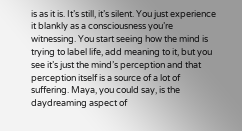is as it is. It’s still, it’s silent. You just experience it blankly as a consciousness you’re witnessing. You start seeing how the mind is trying to label life, add meaning to it, but you see it’s just the mind’s perception and that perception itself is a source of a lot of suffering. Maya, you could say, is the daydreaming aspect of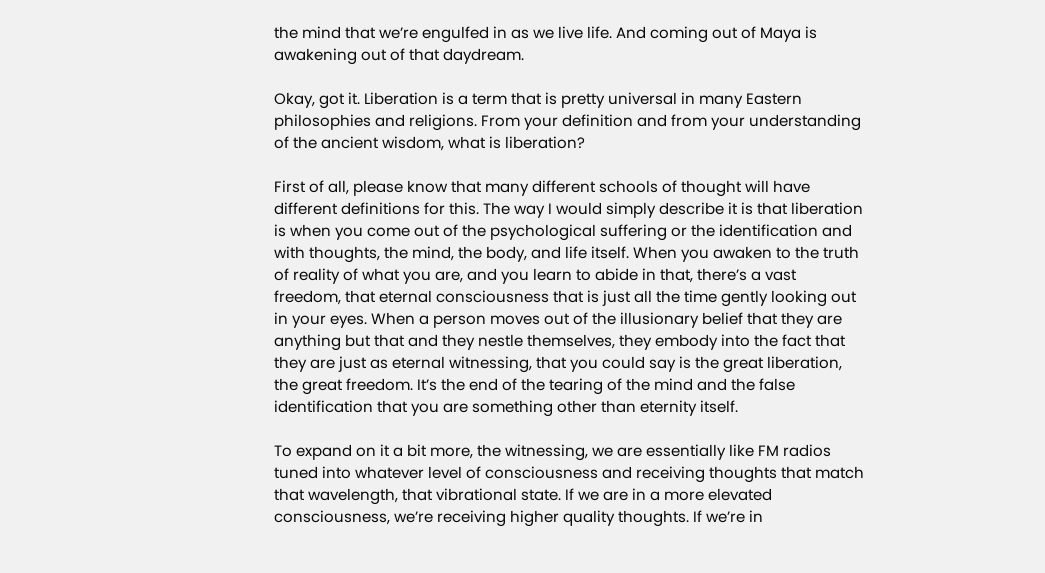the mind that we’re engulfed in as we live life. And coming out of Maya is awakening out of that daydream.

Okay, got it. Liberation is a term that is pretty universal in many Eastern philosophies and religions. From your definition and from your understanding of the ancient wisdom, what is liberation?

First of all, please know that many different schools of thought will have different definitions for this. The way I would simply describe it is that liberation is when you come out of the psychological suffering or the identification and with thoughts, the mind, the body, and life itself. When you awaken to the truth of reality of what you are, and you learn to abide in that, there’s a vast freedom, that eternal consciousness that is just all the time gently looking out in your eyes. When a person moves out of the illusionary belief that they are anything but that and they nestle themselves, they embody into the fact that they are just as eternal witnessing, that you could say is the great liberation, the great freedom. It’s the end of the tearing of the mind and the false identification that you are something other than eternity itself.

To expand on it a bit more, the witnessing, we are essentially like FM radios tuned into whatever level of consciousness and receiving thoughts that match that wavelength, that vibrational state. If we are in a more elevated consciousness, we’re receiving higher quality thoughts. If we’re in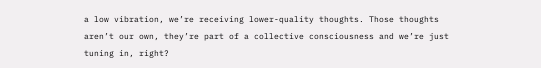a low vibration, we’re receiving lower-quality thoughts. Those thoughts aren’t our own, they’re part of a collective consciousness and we’re just tuning in, right?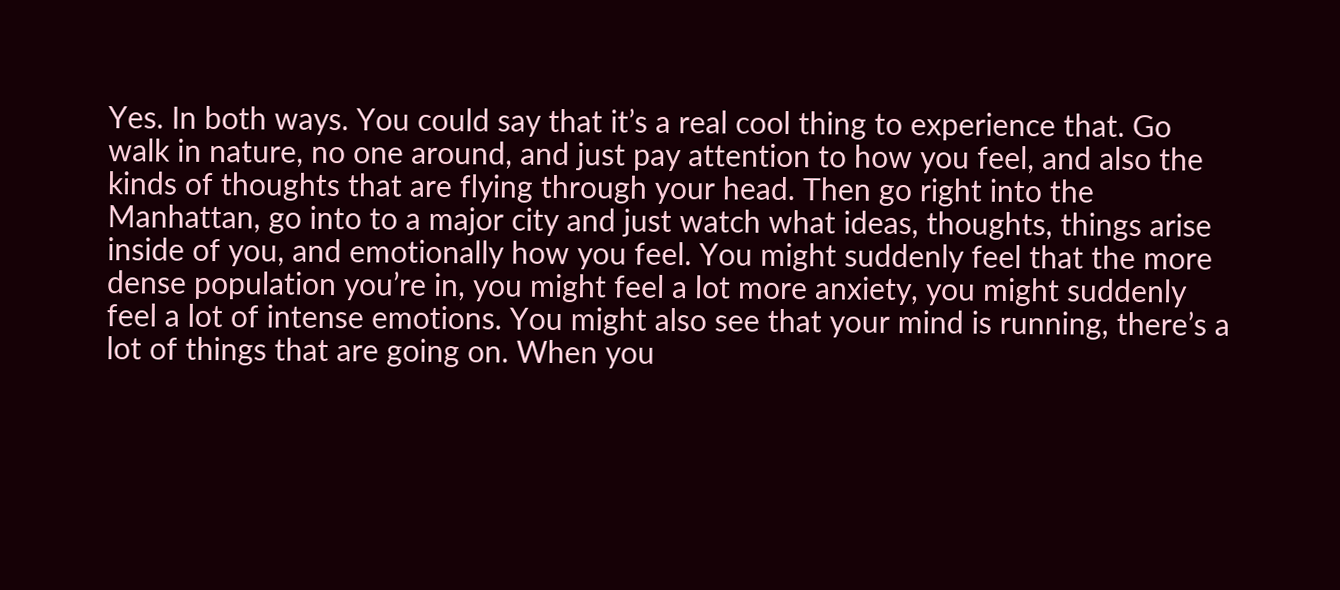Yes. In both ways. You could say that it’s a real cool thing to experience that. Go walk in nature, no one around, and just pay attention to how you feel, and also the kinds of thoughts that are flying through your head. Then go right into the Manhattan, go into to a major city and just watch what ideas, thoughts, things arise inside of you, and emotionally how you feel. You might suddenly feel that the more dense population you’re in, you might feel a lot more anxiety, you might suddenly feel a lot of intense emotions. You might also see that your mind is running, there’s a lot of things that are going on. When you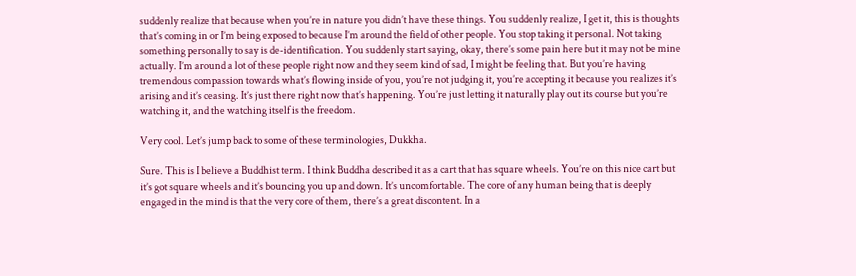suddenly realize that because when you’re in nature you didn’t have these things. You suddenly realize, I get it, this is thoughts that’s coming in or I’m being exposed to because I’m around the field of other people. You stop taking it personal. Not taking something personally to say is de-identification. You suddenly start saying, okay, there’s some pain here but it may not be mine actually. I’m around a lot of these people right now and they seem kind of sad, I might be feeling that. But you’re having tremendous compassion towards what’s flowing inside of you, you’re not judging it, you’re accepting it because you realizes it’s arising and it’s ceasing. It’s just there right now that’s happening. You’re just letting it naturally play out its course but you’re watching it, and the watching itself is the freedom.

Very cool. Let’s jump back to some of these terminologies, Dukkha.

Sure. This is I believe a Buddhist term. I think Buddha described it as a cart that has square wheels. You’re on this nice cart but it’s got square wheels and it’s bouncing you up and down. It’s uncomfortable. The core of any human being that is deeply engaged in the mind is that the very core of them, there’s a great discontent. In a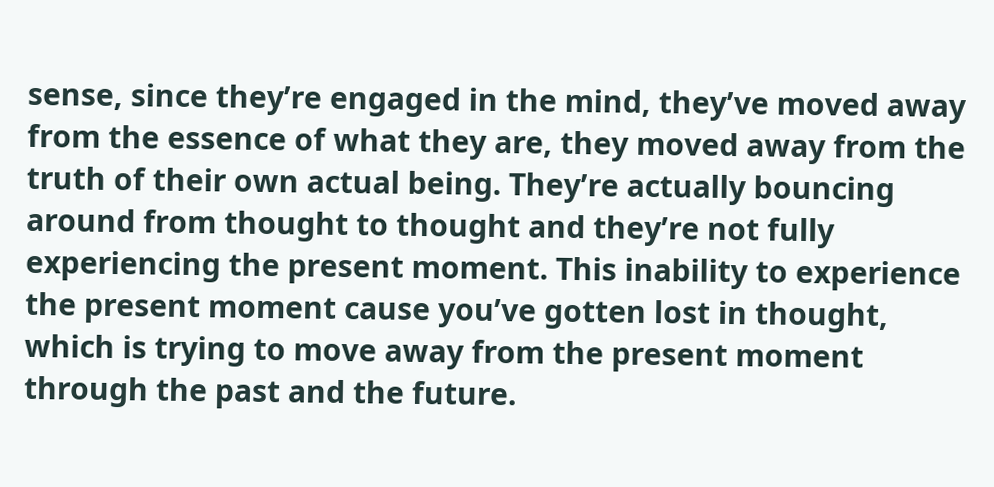sense, since they’re engaged in the mind, they’ve moved away from the essence of what they are, they moved away from the truth of their own actual being. They’re actually bouncing around from thought to thought and they’re not fully experiencing the present moment. This inability to experience the present moment cause you’ve gotten lost in thought, which is trying to move away from the present moment through the past and the future.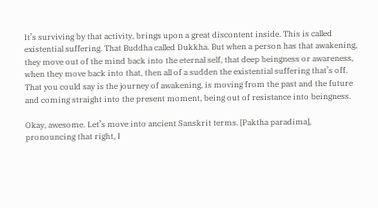It’s surviving by that activity, brings upon a great discontent inside. This is called existential suffering. That Buddha called Dukkha. But when a person has that awakening, they move out of the mind back into the eternal self, that deep beingness or awareness, when they move back into that, then all of a sudden the existential suffering that’s off. That you could say is the journey of awakening, is moving from the past and the future and coming straight into the present moment, being out of resistance into beingness.

Okay, awesome. Let’s move into ancient Sanskrit terms. [Paktha paradima], pronouncing that right, I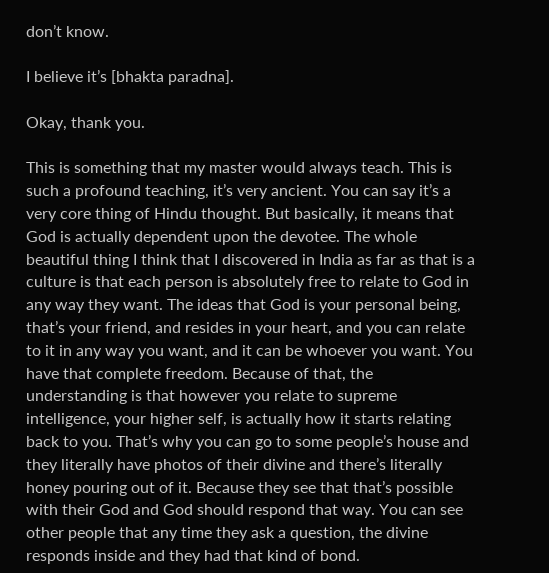don’t know.

I believe it’s [bhakta paradna].

Okay, thank you.

This is something that my master would always teach. This is such a profound teaching, it’s very ancient. You can say it’s a very core thing of Hindu thought. But basically, it means that God is actually dependent upon the devotee. The whole beautiful thing I think that I discovered in India as far as that is a culture is that each person is absolutely free to relate to God in any way they want. The ideas that God is your personal being, that’s your friend, and resides in your heart, and you can relate to it in any way you want, and it can be whoever you want. You have that complete freedom. Because of that, the understanding is that however you relate to supreme intelligence, your higher self, is actually how it starts relating back to you. That’s why you can go to some people’s house and they literally have photos of their divine and there’s literally honey pouring out of it. Because they see that that’s possible with their God and God should respond that way. You can see other people that any time they ask a question, the divine responds inside and they had that kind of bond.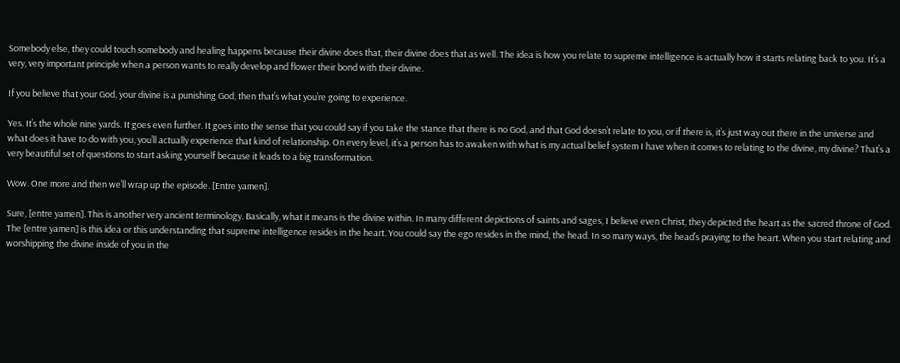Somebody else, they could touch somebody and healing happens because their divine does that, their divine does that as well. The idea is how you relate to supreme intelligence is actually how it starts relating back to you. It’s a very, very important principle when a person wants to really develop and flower their bond with their divine.

If you believe that your God, your divine is a punishing God, then that’s what you’re going to experience.

Yes. It’s the whole nine yards. It goes even further. It goes into the sense that you could say if you take the stance that there is no God, and that God doesn’t relate to you, or if there is, it’s just way out there in the universe and what does it have to do with you, you’ll actually experience that kind of relationship. On every level, it’s a person has to awaken with what is my actual belief system I have when it comes to relating to the divine, my divine? That’s a very beautiful set of questions to start asking yourself because it leads to a big transformation.

Wow. One more and then we’ll wrap up the episode. [Entre yamen].

Sure, [entre yamen]. This is another very ancient terminology. Basically, what it means is the divine within. In many different depictions of saints and sages, I believe even Christ, they depicted the heart as the sacred throne of God. The [entre yamen] is this idea or this understanding that supreme intelligence resides in the heart. You could say the ego resides in the mind, the head. In so many ways, the head’s praying to the heart. When you start relating and worshipping the divine inside of you in the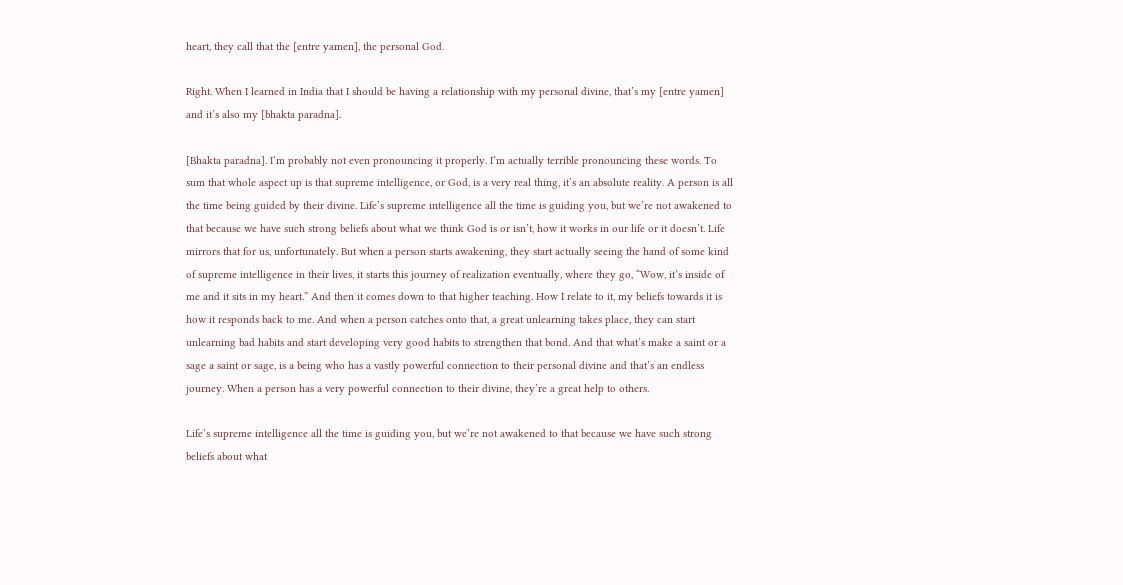heart, they call that the [entre yamen], the personal God.

Right. When I learned in India that I should be having a relationship with my personal divine, that’s my [entre yamen] and it’s also my [bhakta paradna].

[Bhakta paradna]. I’m probably not even pronouncing it properly. I’m actually terrible pronouncing these words. To sum that whole aspect up is that supreme intelligence, or God, is a very real thing, it’s an absolute reality. A person is all the time being guided by their divine. Life’s supreme intelligence all the time is guiding you, but we’re not awakened to that because we have such strong beliefs about what we think God is or isn’t, how it works in our life or it doesn’t. Life mirrors that for us, unfortunately. But when a person starts awakening, they start actually seeing the hand of some kind of supreme intelligence in their lives, it starts this journey of realization eventually, where they go, “Wow, it’s inside of me and it sits in my heart.” And then it comes down to that higher teaching. How I relate to it, my beliefs towards it is how it responds back to me. And when a person catches onto that, a great unlearning takes place, they can start unlearning bad habits and start developing very good habits to strengthen that bond. And that what’s make a saint or a sage a saint or sage, is a being who has a vastly powerful connection to their personal divine and that’s an endless journey. When a person has a very powerful connection to their divine, they’re a great help to others.

Life’s supreme intelligence all the time is guiding you, but we’re not awakened to that because we have such strong beliefs about what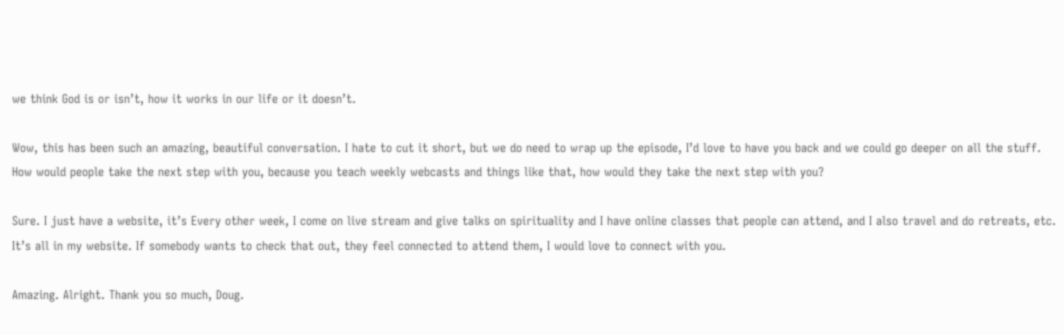we think God is or isn’t, how it works in our life or it doesn’t.

Wow, this has been such an amazing, beautiful conversation. I hate to cut it short, but we do need to wrap up the episode, I’d love to have you back and we could go deeper on all the stuff. How would people take the next step with you, because you teach weekly webcasts and things like that, how would they take the next step with you?

Sure. I just have a website, it’s Every other week, I come on live stream and give talks on spirituality and I have online classes that people can attend, and I also travel and do retreats, etc. It’s all in my website. If somebody wants to check that out, they feel connected to attend them, I would love to connect with you.

Amazing. Alright. Thank you so much, Doug.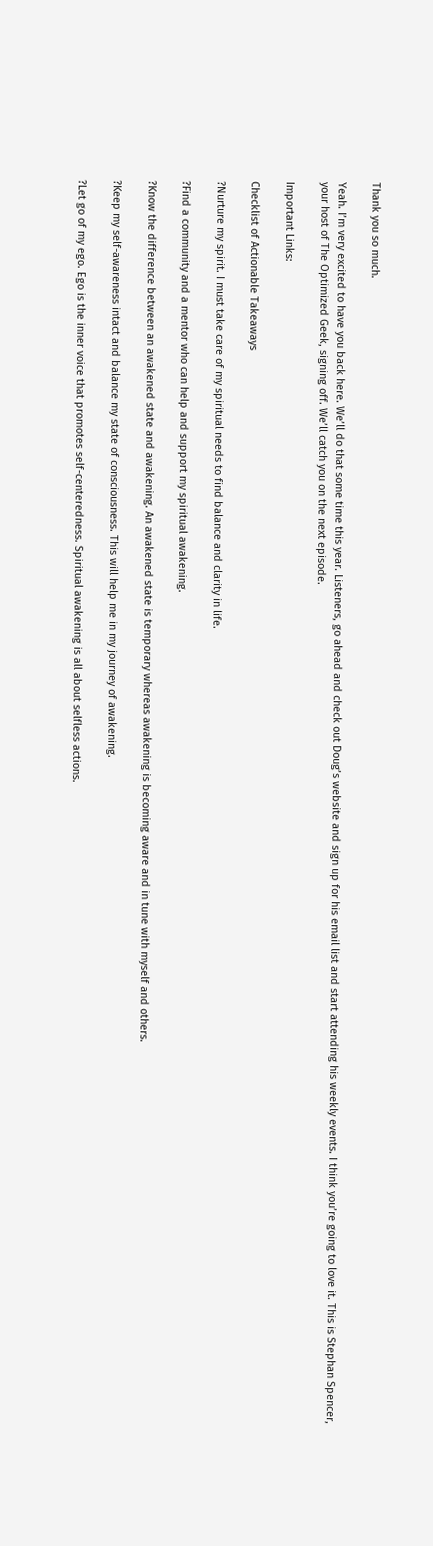Thank you so much.

Yeah. I’m very excited to have you back here. We’ll do that some time this year. Listeners, go ahead and check out Doug’s website and sign up for his email list and start attending his weekly events. I think you’re going to love it. This is Stephan Spencer, your host of The Optimized Geek, signing off. We’ll catch you on the next episode.

Important Links:

Checklist of Actionable Takeaways

?Nurture my spirit. I must take care of my spiritual needs to find balance and clarity in life.

?Find a community and a mentor who can help and support my spiritual awakening.

?Know the difference between an awakened state and awakening. An awakened state is temporary whereas awakening is becoming aware and in tune with myself and others.

?Keep my self-awareness intact and balance my state of consciousness. This will help me in my journey of awakening.

?Let go of my ego. Ego is the inner voice that promotes self-centeredness. Spiritual awakening is all about selfless actions.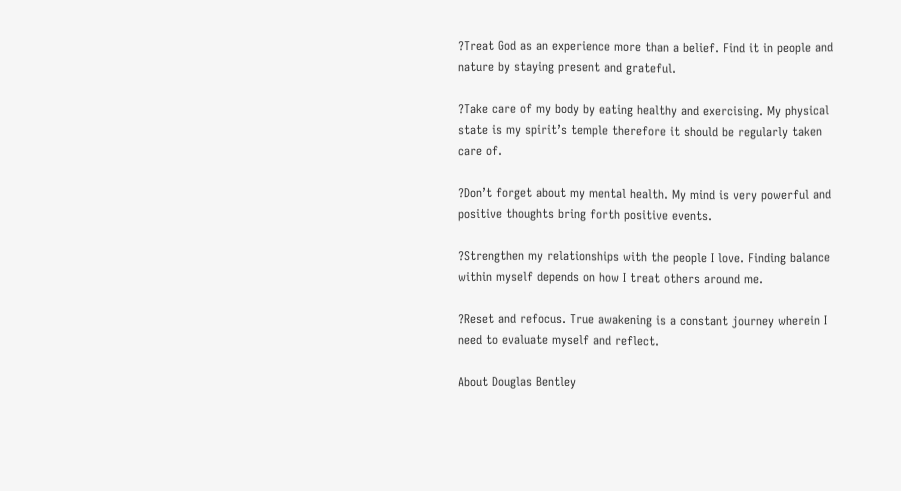?Treat God as an experience more than a belief. Find it in people and nature by staying present and grateful.

?Take care of my body by eating healthy and exercising. My physical state is my spirit’s temple therefore it should be regularly taken care of.

?Don’t forget about my mental health. My mind is very powerful and positive thoughts bring forth positive events.

?Strengthen my relationships with the people I love. Finding balance within myself depends on how I treat others around me.

?Reset and refocus. True awakening is a constant journey wherein I need to evaluate myself and reflect.

About Douglas Bentley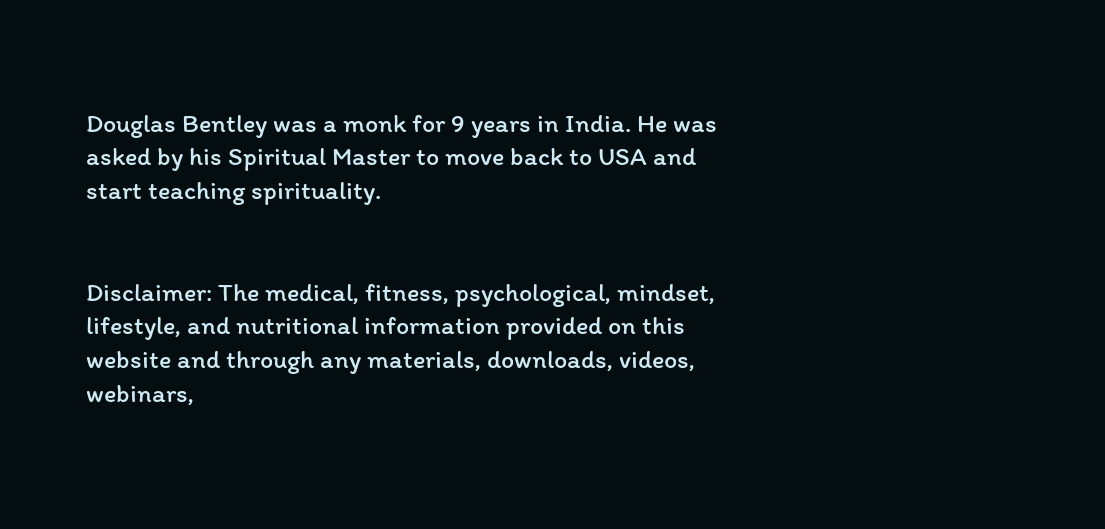Douglas Bentley was a monk for 9 years in India. He was asked by his Spiritual Master to move back to USA and start teaching spirituality.


Disclaimer: The medical, fitness, psychological, mindset, lifestyle, and nutritional information provided on this website and through any materials, downloads, videos, webinars,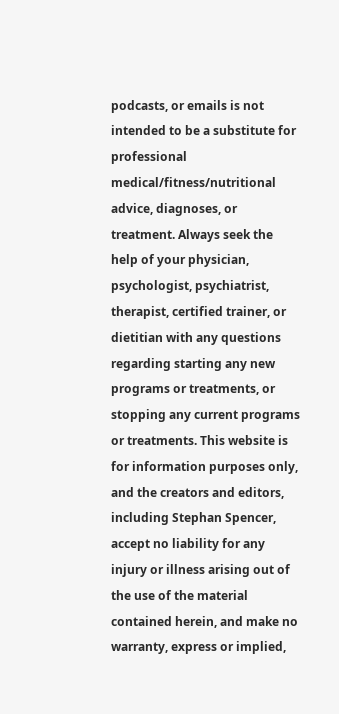podcasts, or emails is not intended to be a substitute for professional medical/fitness/nutritional advice, diagnoses, or treatment. Always seek the help of your physician, psychologist, psychiatrist, therapist, certified trainer, or dietitian with any questions regarding starting any new programs or treatments, or stopping any current programs or treatments. This website is for information purposes only, and the creators and editors, including Stephan Spencer, accept no liability for any injury or illness arising out of the use of the material contained herein, and make no warranty, express or implied,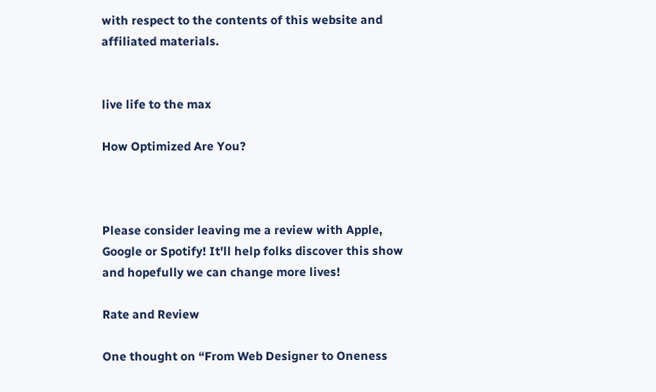with respect to the contents of this website and affiliated materials.


live life to the max

How Optimized Are You?



Please consider leaving me a review with Apple, Google or Spotify! It'll help folks discover this show and hopefully we can change more lives!

Rate and Review

One thought on “From Web Designer to Oneness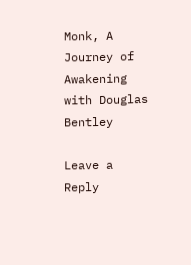Monk, A Journey of Awakening with Douglas Bentley

Leave a Reply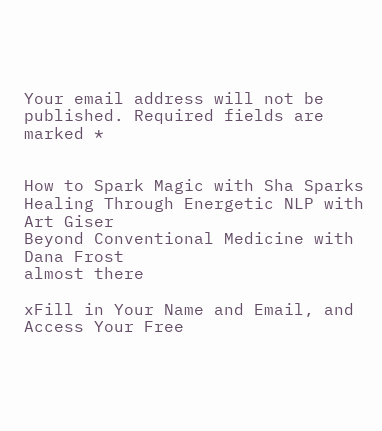Your email address will not be published. Required fields are marked *


How to Spark Magic with Sha Sparks
Healing Through Energetic NLP with Art Giser
Beyond Conventional Medicine with Dana Frost
almost there

xFill in Your Name and Email, and Access Your Free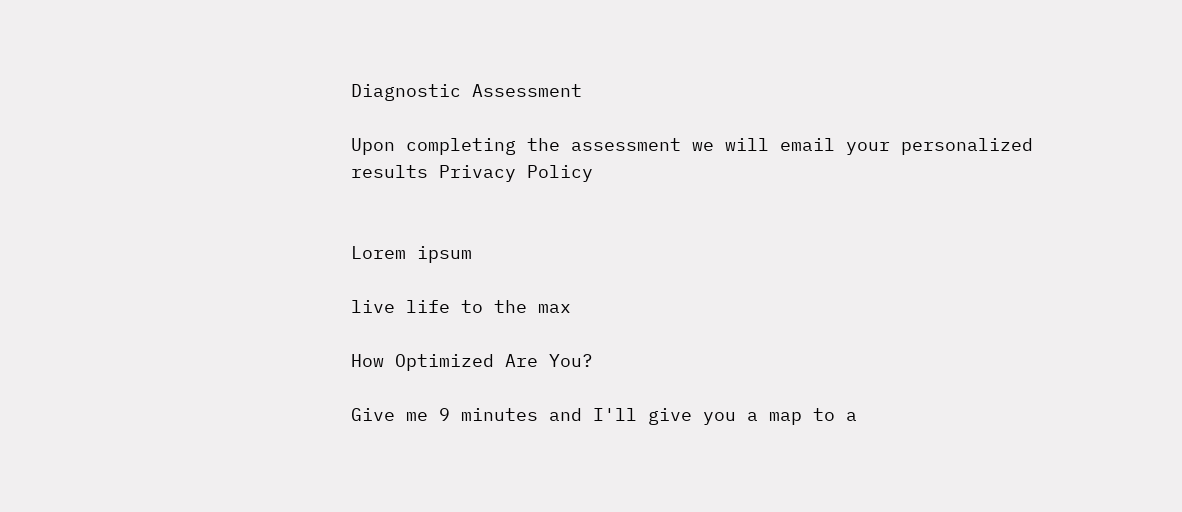Diagnostic Assessment

Upon completing the assessment we will email your personalized results Privacy Policy


Lorem ipsum

live life to the max

How Optimized Are You?

Give me 9 minutes and I'll give you a map to a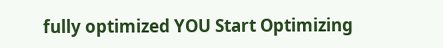fully optimized YOU Start Optimizing